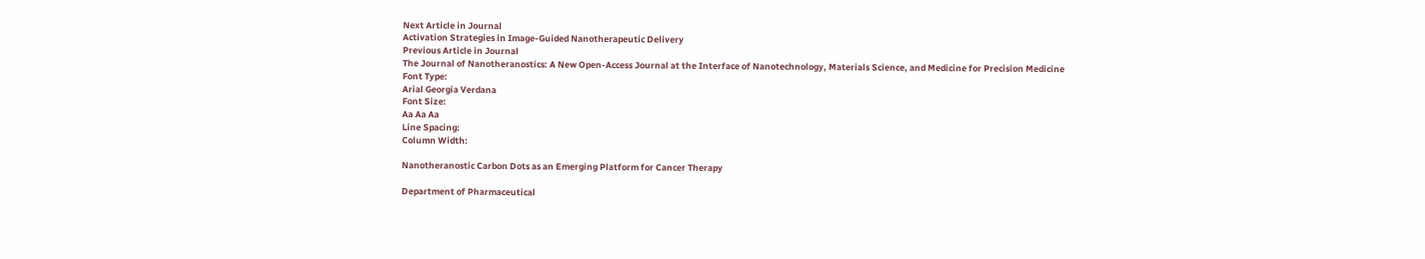Next Article in Journal
Activation Strategies in Image-Guided Nanotherapeutic Delivery
Previous Article in Journal
The Journal of Nanotheranostics: A New Open-Access Journal at the Interface of Nanotechnology, Materials Science, and Medicine for Precision Medicine
Font Type:
Arial Georgia Verdana
Font Size:
Aa Aa Aa
Line Spacing:
Column Width:

Nanotheranostic Carbon Dots as an Emerging Platform for Cancer Therapy

Department of Pharmaceutical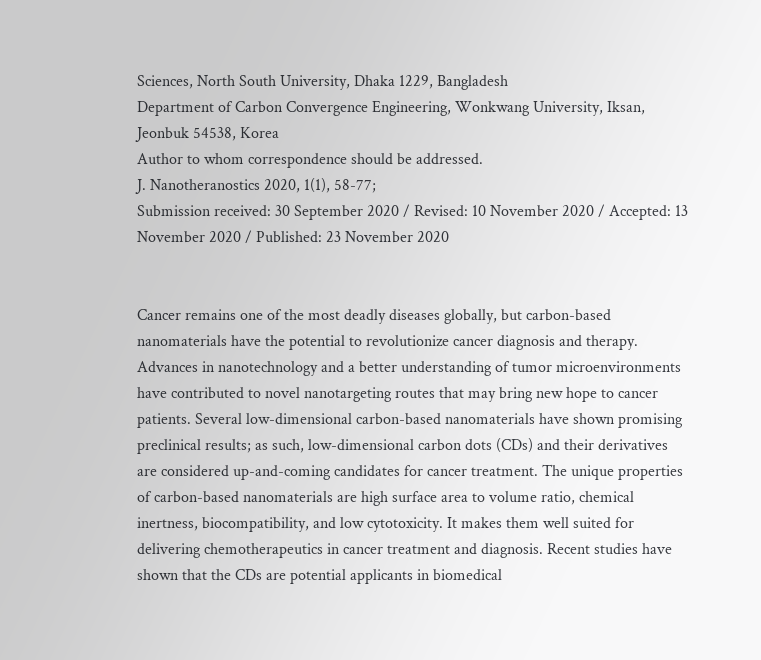Sciences, North South University, Dhaka 1229, Bangladesh
Department of Carbon Convergence Engineering, Wonkwang University, Iksan, Jeonbuk 54538, Korea
Author to whom correspondence should be addressed.
J. Nanotheranostics 2020, 1(1), 58-77;
Submission received: 30 September 2020 / Revised: 10 November 2020 / Accepted: 13 November 2020 / Published: 23 November 2020


Cancer remains one of the most deadly diseases globally, but carbon-based nanomaterials have the potential to revolutionize cancer diagnosis and therapy. Advances in nanotechnology and a better understanding of tumor microenvironments have contributed to novel nanotargeting routes that may bring new hope to cancer patients. Several low-dimensional carbon-based nanomaterials have shown promising preclinical results; as such, low-dimensional carbon dots (CDs) and their derivatives are considered up-and-coming candidates for cancer treatment. The unique properties of carbon-based nanomaterials are high surface area to volume ratio, chemical inertness, biocompatibility, and low cytotoxicity. It makes them well suited for delivering chemotherapeutics in cancer treatment and diagnosis. Recent studies have shown that the CDs are potential applicants in biomedical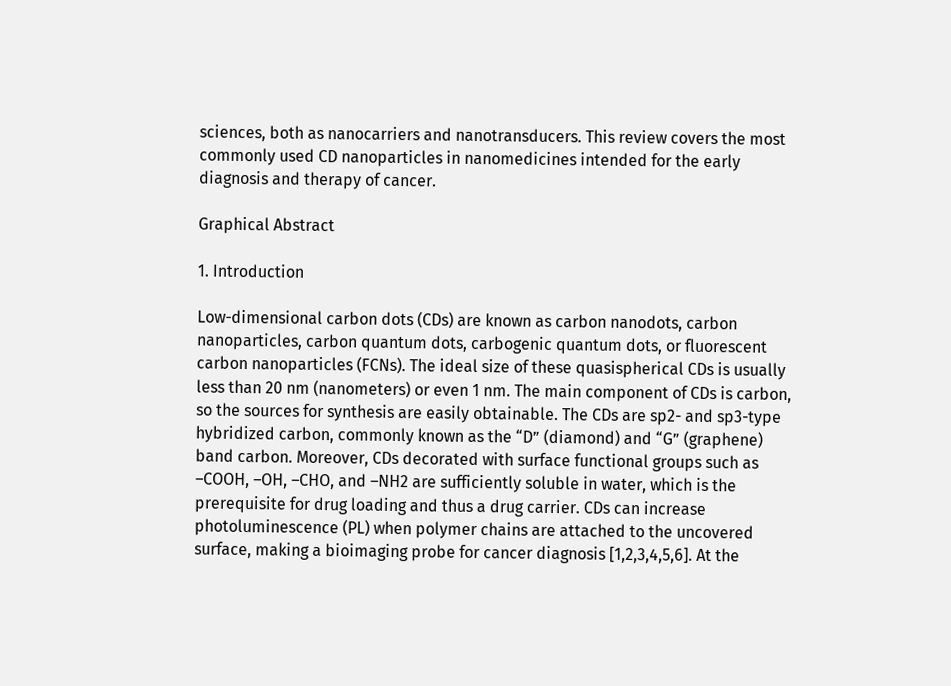sciences, both as nanocarriers and nanotransducers. This review covers the most commonly used CD nanoparticles in nanomedicines intended for the early diagnosis and therapy of cancer.

Graphical Abstract

1. Introduction

Low-dimensional carbon dots (CDs) are known as carbon nanodots, carbon nanoparticles, carbon quantum dots, carbogenic quantum dots, or fluorescent carbon nanoparticles (FCNs). The ideal size of these quasispherical CDs is usually less than 20 nm (nanometers) or even 1 nm. The main component of CDs is carbon, so the sources for synthesis are easily obtainable. The CDs are sp2- and sp3-type hybridized carbon, commonly known as the “D” (diamond) and “G” (graphene) band carbon. Moreover, CDs decorated with surface functional groups such as –COOH, –OH, –CHO, and –NH2 are sufficiently soluble in water, which is the prerequisite for drug loading and thus a drug carrier. CDs can increase photoluminescence (PL) when polymer chains are attached to the uncovered surface, making a bioimaging probe for cancer diagnosis [1,2,3,4,5,6]. At the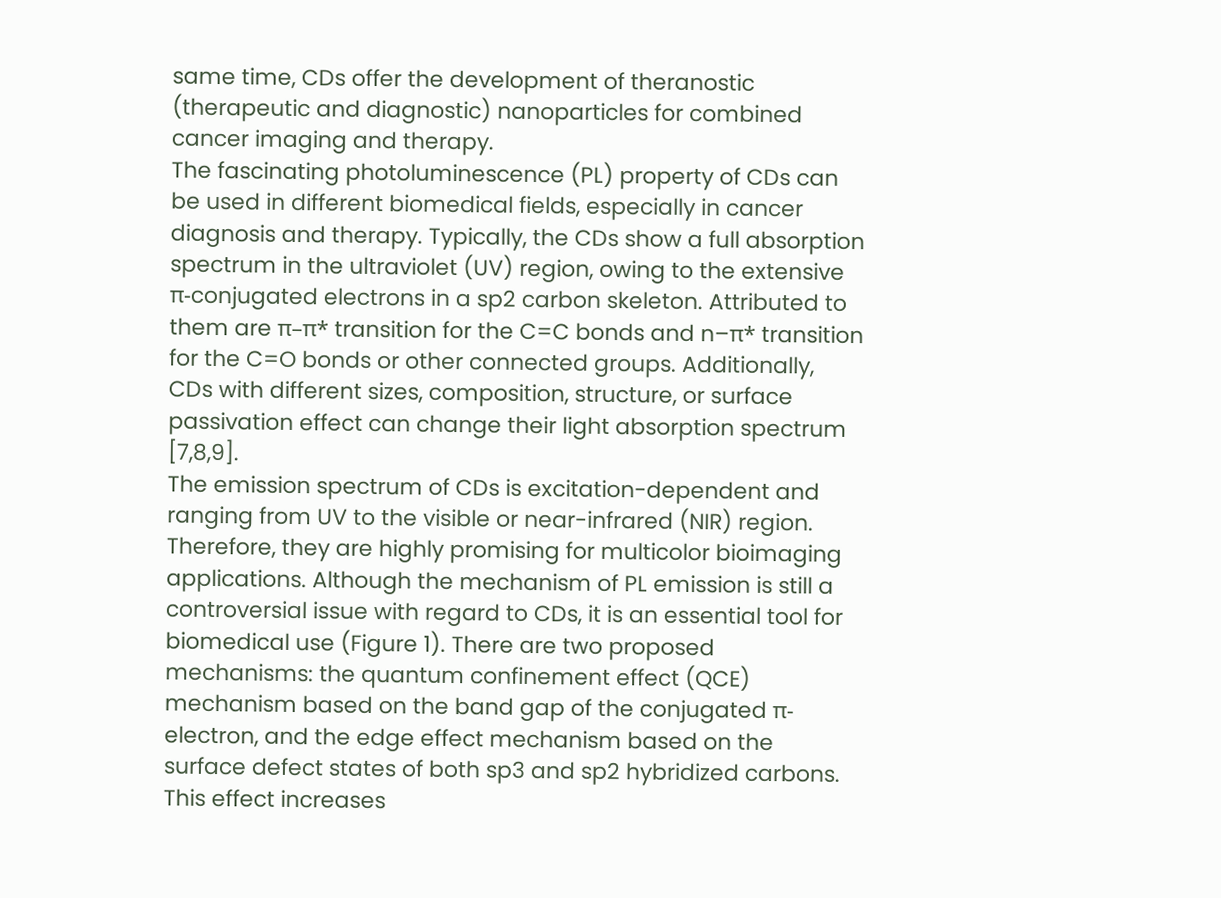same time, CDs offer the development of theranostic (therapeutic and diagnostic) nanoparticles for combined cancer imaging and therapy.
The fascinating photoluminescence (PL) property of CDs can be used in different biomedical fields, especially in cancer diagnosis and therapy. Typically, the CDs show a full absorption spectrum in the ultraviolet (UV) region, owing to the extensive π-conjugated electrons in a sp2 carbon skeleton. Attributed to them are π–π* transition for the C=C bonds and n–π* transition for the C=O bonds or other connected groups. Additionally, CDs with different sizes, composition, structure, or surface passivation effect can change their light absorption spectrum [7,8,9].
The emission spectrum of CDs is excitation-dependent and ranging from UV to the visible or near-infrared (NIR) region. Therefore, they are highly promising for multicolor bioimaging applications. Although the mechanism of PL emission is still a controversial issue with regard to CDs, it is an essential tool for biomedical use (Figure 1). There are two proposed mechanisms: the quantum confinement effect (QCE) mechanism based on the band gap of the conjugated π-electron, and the edge effect mechanism based on the surface defect states of both sp3 and sp2 hybridized carbons. This effect increases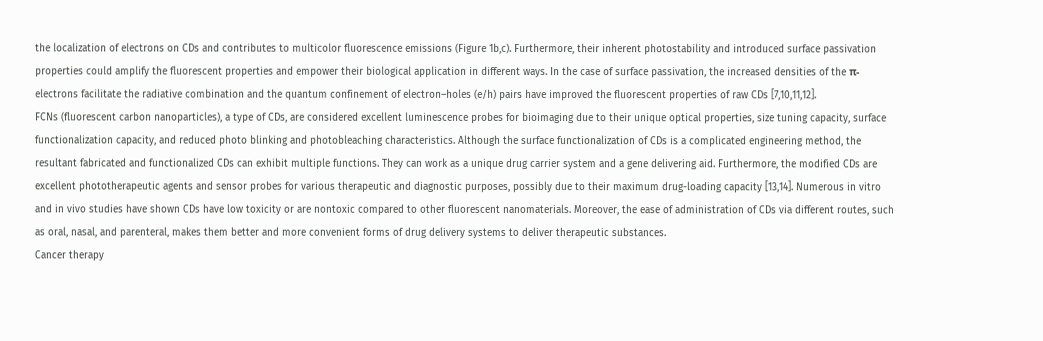the localization of electrons on CDs and contributes to multicolor fluorescence emissions (Figure 1b,c). Furthermore, their inherent photostability and introduced surface passivation properties could amplify the fluorescent properties and empower their biological application in different ways. In the case of surface passivation, the increased densities of the π-electrons facilitate the radiative combination and the quantum confinement of electron–holes (e/h) pairs have improved the fluorescent properties of raw CDs [7,10,11,12].
FCNs (fluorescent carbon nanoparticles), a type of CDs, are considered excellent luminescence probes for bioimaging due to their unique optical properties, size tuning capacity, surface functionalization capacity, and reduced photo blinking and photobleaching characteristics. Although the surface functionalization of CDs is a complicated engineering method, the resultant fabricated and functionalized CDs can exhibit multiple functions. They can work as a unique drug carrier system and a gene delivering aid. Furthermore, the modified CDs are excellent phototherapeutic agents and sensor probes for various therapeutic and diagnostic purposes, possibly due to their maximum drug-loading capacity [13,14]. Numerous in vitro and in vivo studies have shown CDs have low toxicity or are nontoxic compared to other fluorescent nanomaterials. Moreover, the ease of administration of CDs via different routes, such as oral, nasal, and parenteral, makes them better and more convenient forms of drug delivery systems to deliver therapeutic substances.
Cancer therapy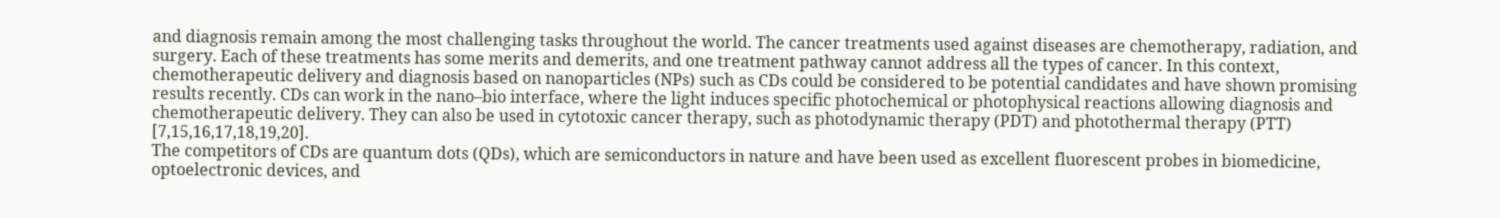and diagnosis remain among the most challenging tasks throughout the world. The cancer treatments used against diseases are chemotherapy, radiation, and surgery. Each of these treatments has some merits and demerits, and one treatment pathway cannot address all the types of cancer. In this context, chemotherapeutic delivery and diagnosis based on nanoparticles (NPs) such as CDs could be considered to be potential candidates and have shown promising results recently. CDs can work in the nano–bio interface, where the light induces specific photochemical or photophysical reactions allowing diagnosis and chemotherapeutic delivery. They can also be used in cytotoxic cancer therapy, such as photodynamic therapy (PDT) and photothermal therapy (PTT) [7,15,16,17,18,19,20].
The competitors of CDs are quantum dots (QDs), which are semiconductors in nature and have been used as excellent fluorescent probes in biomedicine, optoelectronic devices, and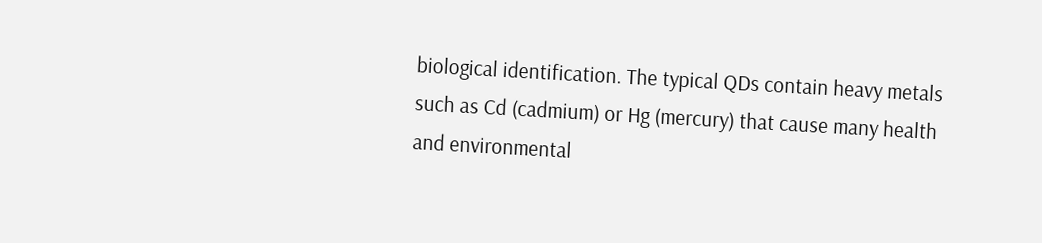biological identification. The typical QDs contain heavy metals such as Cd (cadmium) or Hg (mercury) that cause many health and environmental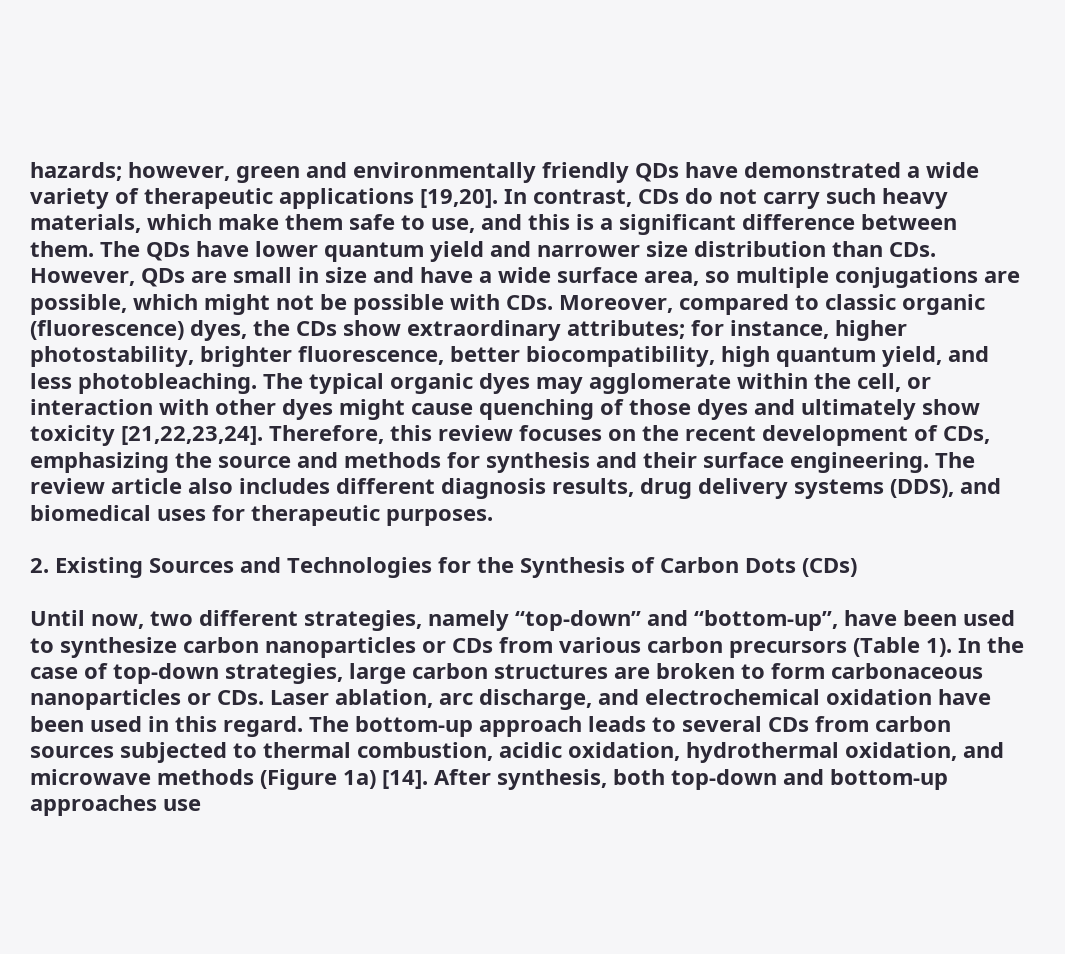hazards; however, green and environmentally friendly QDs have demonstrated a wide variety of therapeutic applications [19,20]. In contrast, CDs do not carry such heavy materials, which make them safe to use, and this is a significant difference between them. The QDs have lower quantum yield and narrower size distribution than CDs. However, QDs are small in size and have a wide surface area, so multiple conjugations are possible, which might not be possible with CDs. Moreover, compared to classic organic (fluorescence) dyes, the CDs show extraordinary attributes; for instance, higher photostability, brighter fluorescence, better biocompatibility, high quantum yield, and less photobleaching. The typical organic dyes may agglomerate within the cell, or interaction with other dyes might cause quenching of those dyes and ultimately show toxicity [21,22,23,24]. Therefore, this review focuses on the recent development of CDs, emphasizing the source and methods for synthesis and their surface engineering. The review article also includes different diagnosis results, drug delivery systems (DDS), and biomedical uses for therapeutic purposes.

2. Existing Sources and Technologies for the Synthesis of Carbon Dots (CDs)

Until now, two different strategies, namely “top-down” and “bottom-up”, have been used to synthesize carbon nanoparticles or CDs from various carbon precursors (Table 1). In the case of top-down strategies, large carbon structures are broken to form carbonaceous nanoparticles or CDs. Laser ablation, arc discharge, and electrochemical oxidation have been used in this regard. The bottom-up approach leads to several CDs from carbon sources subjected to thermal combustion, acidic oxidation, hydrothermal oxidation, and microwave methods (Figure 1a) [14]. After synthesis, both top-down and bottom-up approaches use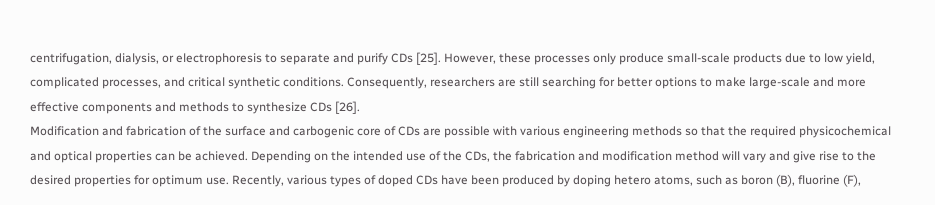centrifugation, dialysis, or electrophoresis to separate and purify CDs [25]. However, these processes only produce small-scale products due to low yield, complicated processes, and critical synthetic conditions. Consequently, researchers are still searching for better options to make large-scale and more effective components and methods to synthesize CDs [26].
Modification and fabrication of the surface and carbogenic core of CDs are possible with various engineering methods so that the required physicochemical and optical properties can be achieved. Depending on the intended use of the CDs, the fabrication and modification method will vary and give rise to the desired properties for optimum use. Recently, various types of doped CDs have been produced by doping hetero atoms, such as boron (B), fluorine (F),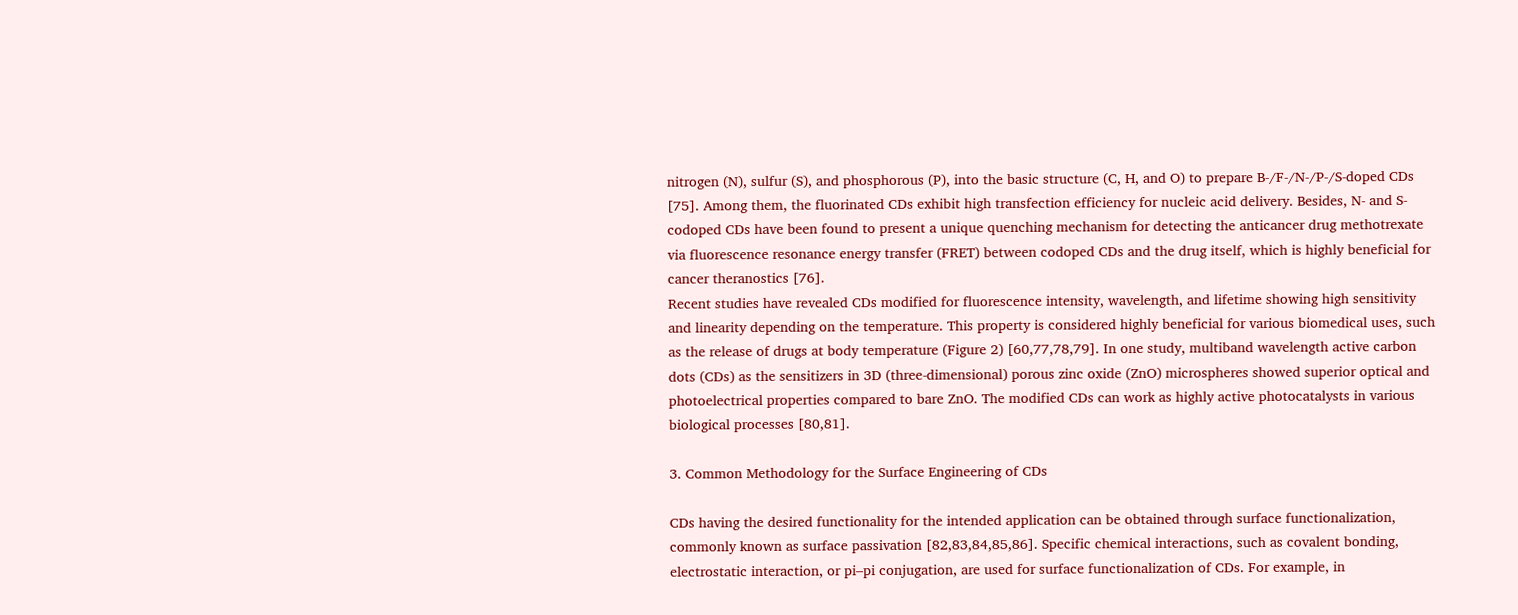nitrogen (N), sulfur (S), and phosphorous (P), into the basic structure (C, H, and O) to prepare B-/F-/N-/P-/S-doped CDs [75]. Among them, the fluorinated CDs exhibit high transfection efficiency for nucleic acid delivery. Besides, N- and S-codoped CDs have been found to present a unique quenching mechanism for detecting the anticancer drug methotrexate via fluorescence resonance energy transfer (FRET) between codoped CDs and the drug itself, which is highly beneficial for cancer theranostics [76].
Recent studies have revealed CDs modified for fluorescence intensity, wavelength, and lifetime showing high sensitivity and linearity depending on the temperature. This property is considered highly beneficial for various biomedical uses, such as the release of drugs at body temperature (Figure 2) [60,77,78,79]. In one study, multiband wavelength active carbon dots (CDs) as the sensitizers in 3D (three-dimensional) porous zinc oxide (ZnO) microspheres showed superior optical and photoelectrical properties compared to bare ZnO. The modified CDs can work as highly active photocatalysts in various biological processes [80,81].

3. Common Methodology for the Surface Engineering of CDs

CDs having the desired functionality for the intended application can be obtained through surface functionalization, commonly known as surface passivation [82,83,84,85,86]. Specific chemical interactions, such as covalent bonding, electrostatic interaction, or pi–pi conjugation, are used for surface functionalization of CDs. For example, in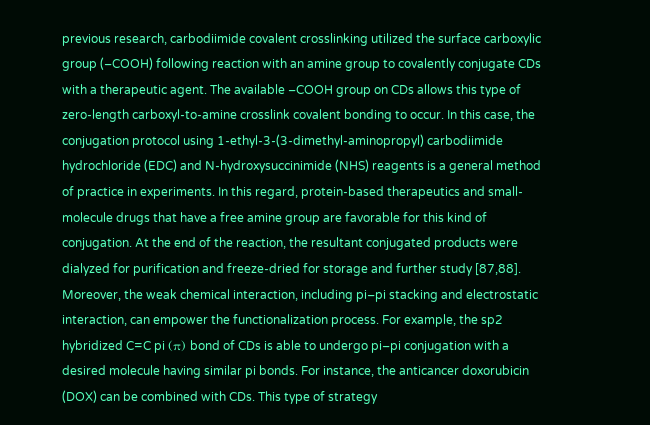previous research, carbodiimide covalent crosslinking utilized the surface carboxylic group (–COOH) following reaction with an amine group to covalently conjugate CDs with a therapeutic agent. The available –COOH group on CDs allows this type of zero-length carboxyl-to-amine crosslink covalent bonding to occur. In this case, the conjugation protocol using 1-ethyl-3-(3-dimethyl-aminopropyl) carbodiimide hydrochloride (EDC) and N-hydroxysuccinimide (NHS) reagents is a general method of practice in experiments. In this regard, protein-based therapeutics and small-molecule drugs that have a free amine group are favorable for this kind of conjugation. At the end of the reaction, the resultant conjugated products were dialyzed for purification and freeze-dried for storage and further study [87,88].
Moreover, the weak chemical interaction, including pi–pi stacking and electrostatic interaction, can empower the functionalization process. For example, the sp2 hybridized C=C pi (π) bond of CDs is able to undergo pi–pi conjugation with a desired molecule having similar pi bonds. For instance, the anticancer doxorubicin (DOX) can be combined with CDs. This type of strategy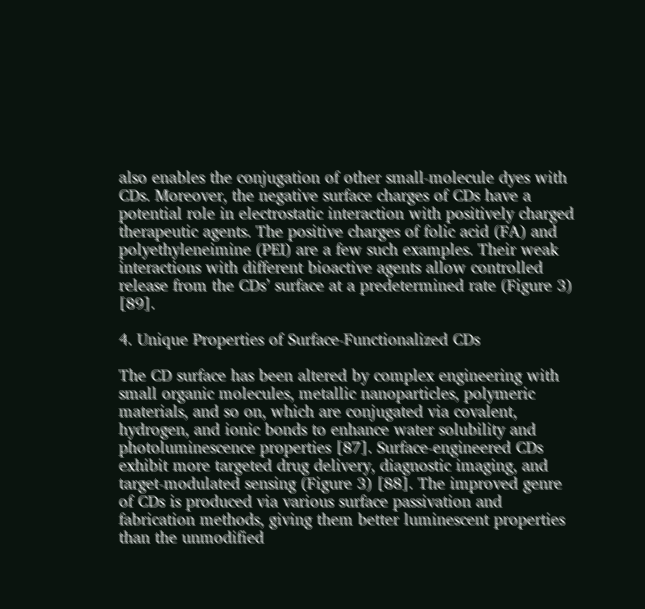also enables the conjugation of other small-molecule dyes with CDs. Moreover, the negative surface charges of CDs have a potential role in electrostatic interaction with positively charged therapeutic agents. The positive charges of folic acid (FA) and polyethyleneimine (PEI) are a few such examples. Their weak interactions with different bioactive agents allow controlled release from the CDs’ surface at a predetermined rate (Figure 3) [89].

4. Unique Properties of Surface-Functionalized CDs

The CD surface has been altered by complex engineering with small organic molecules, metallic nanoparticles, polymeric materials, and so on, which are conjugated via covalent, hydrogen, and ionic bonds to enhance water solubility and photoluminescence properties [87]. Surface-engineered CDs exhibit more targeted drug delivery, diagnostic imaging, and target-modulated sensing (Figure 3) [88]. The improved genre of CDs is produced via various surface passivation and fabrication methods, giving them better luminescent properties than the unmodified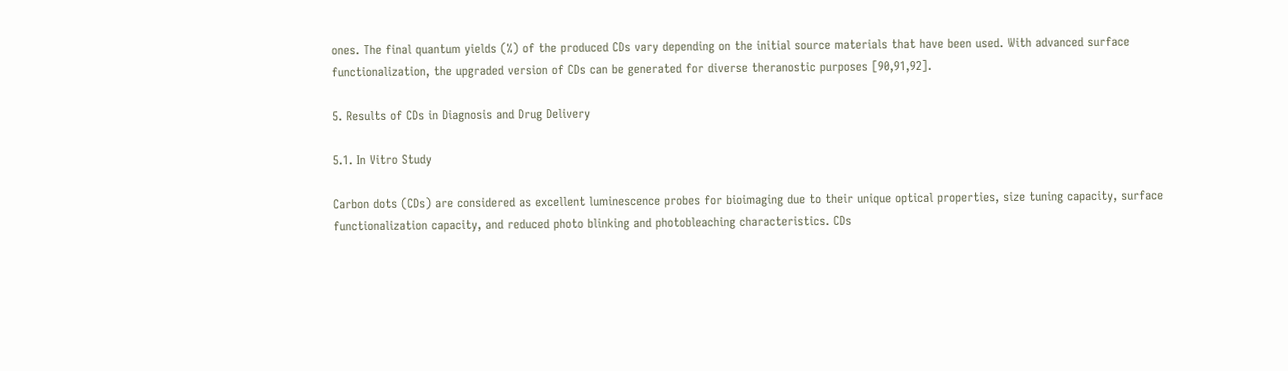ones. The final quantum yields (%) of the produced CDs vary depending on the initial source materials that have been used. With advanced surface functionalization, the upgraded version of CDs can be generated for diverse theranostic purposes [90,91,92].

5. Results of CDs in Diagnosis and Drug Delivery

5.1. In Vitro Study

Carbon dots (CDs) are considered as excellent luminescence probes for bioimaging due to their unique optical properties, size tuning capacity, surface functionalization capacity, and reduced photo blinking and photobleaching characteristics. CDs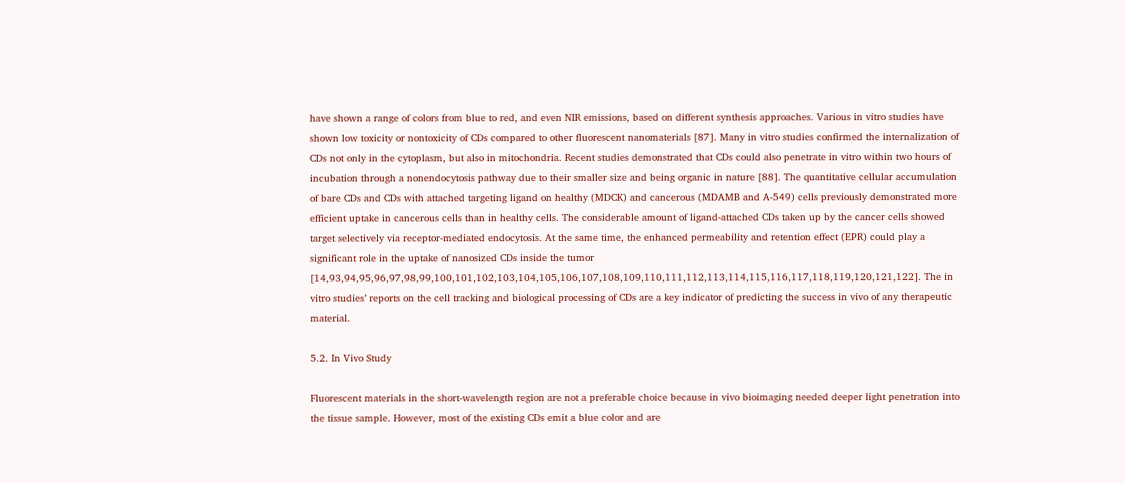have shown a range of colors from blue to red, and even NIR emissions, based on different synthesis approaches. Various in vitro studies have shown low toxicity or nontoxicity of CDs compared to other fluorescent nanomaterials [87]. Many in vitro studies confirmed the internalization of CDs not only in the cytoplasm, but also in mitochondria. Recent studies demonstrated that CDs could also penetrate in vitro within two hours of incubation through a nonendocytosis pathway due to their smaller size and being organic in nature [88]. The quantitative cellular accumulation of bare CDs and CDs with attached targeting ligand on healthy (MDCK) and cancerous (MDAMB and A-549) cells previously demonstrated more efficient uptake in cancerous cells than in healthy cells. The considerable amount of ligand-attached CDs taken up by the cancer cells showed target selectively via receptor-mediated endocytosis. At the same time, the enhanced permeability and retention effect (EPR) could play a significant role in the uptake of nanosized CDs inside the tumor [14,93,94,95,96,97,98,99,100,101,102,103,104,105,106,107,108,109,110,111,112,113,114,115,116,117,118,119,120,121,122]. The in vitro studies’ reports on the cell tracking and biological processing of CDs are a key indicator of predicting the success in vivo of any therapeutic material.

5.2. In Vivo Study

Fluorescent materials in the short-wavelength region are not a preferable choice because in vivo bioimaging needed deeper light penetration into the tissue sample. However, most of the existing CDs emit a blue color and are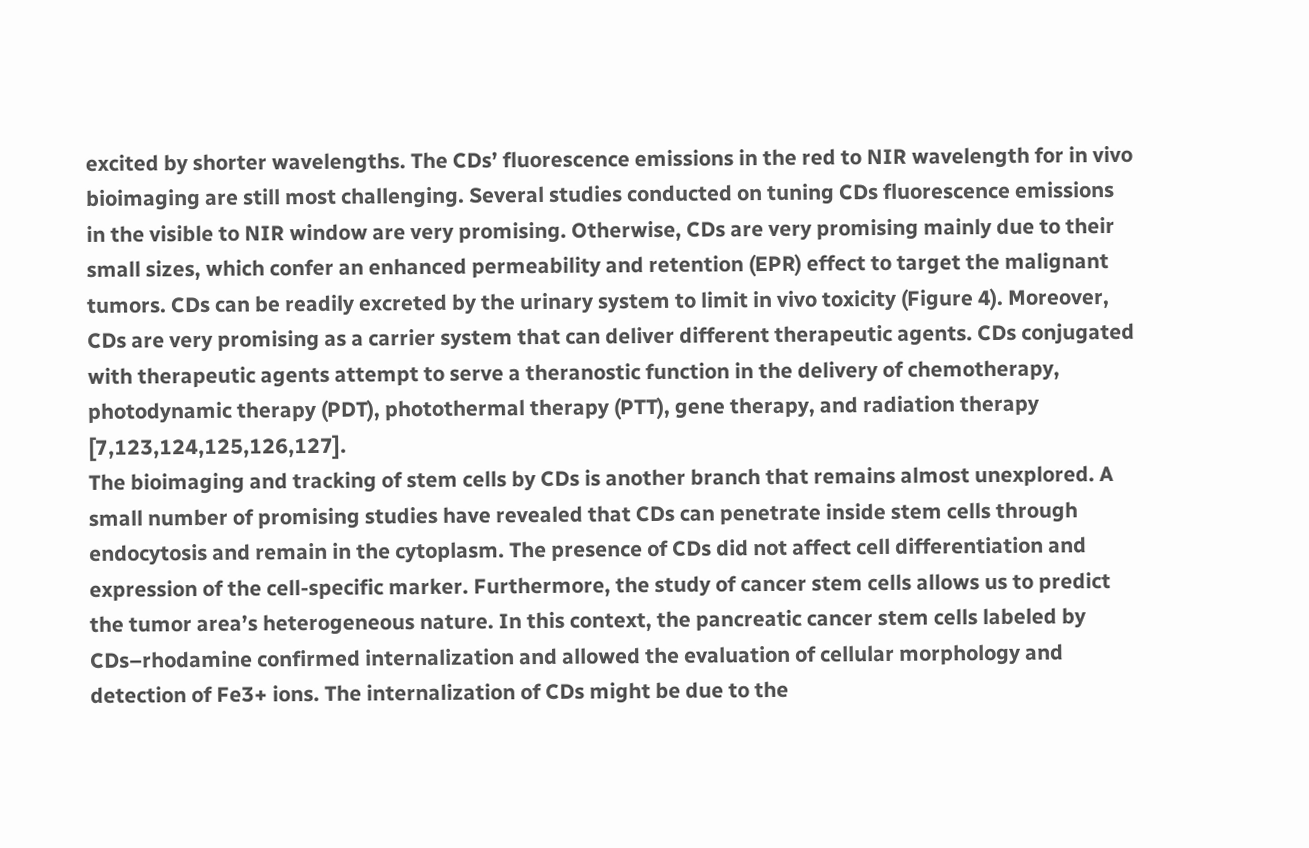excited by shorter wavelengths. The CDs’ fluorescence emissions in the red to NIR wavelength for in vivo bioimaging are still most challenging. Several studies conducted on tuning CDs fluorescence emissions in the visible to NIR window are very promising. Otherwise, CDs are very promising mainly due to their small sizes, which confer an enhanced permeability and retention (EPR) effect to target the malignant tumors. CDs can be readily excreted by the urinary system to limit in vivo toxicity (Figure 4). Moreover, CDs are very promising as a carrier system that can deliver different therapeutic agents. CDs conjugated with therapeutic agents attempt to serve a theranostic function in the delivery of chemotherapy, photodynamic therapy (PDT), photothermal therapy (PTT), gene therapy, and radiation therapy [7,123,124,125,126,127].
The bioimaging and tracking of stem cells by CDs is another branch that remains almost unexplored. A small number of promising studies have revealed that CDs can penetrate inside stem cells through endocytosis and remain in the cytoplasm. The presence of CDs did not affect cell differentiation and expression of the cell-specific marker. Furthermore, the study of cancer stem cells allows us to predict the tumor area’s heterogeneous nature. In this context, the pancreatic cancer stem cells labeled by CDs–rhodamine confirmed internalization and allowed the evaluation of cellular morphology and detection of Fe3+ ions. The internalization of CDs might be due to the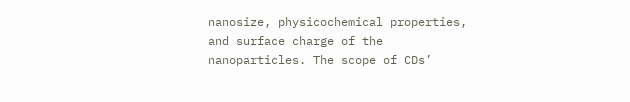nanosize, physicochemical properties, and surface charge of the nanoparticles. The scope of CDs’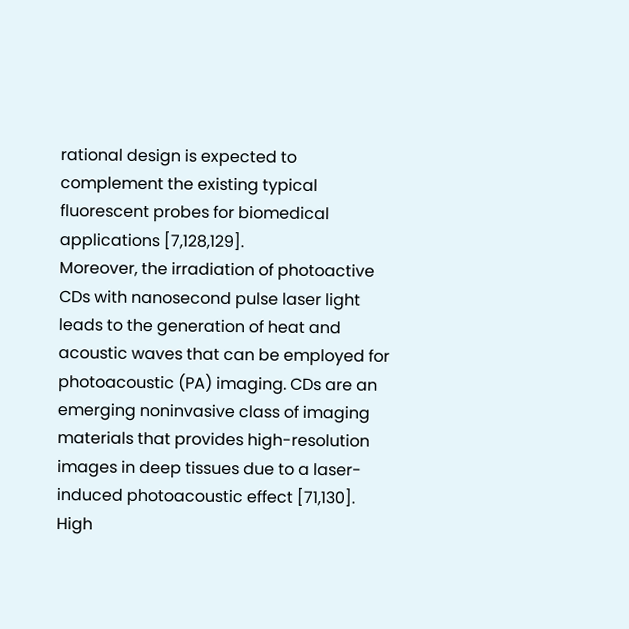rational design is expected to complement the existing typical fluorescent probes for biomedical applications [7,128,129].
Moreover, the irradiation of photoactive CDs with nanosecond pulse laser light leads to the generation of heat and acoustic waves that can be employed for photoacoustic (PA) imaging. CDs are an emerging noninvasive class of imaging materials that provides high-resolution images in deep tissues due to a laser-induced photoacoustic effect [71,130]. High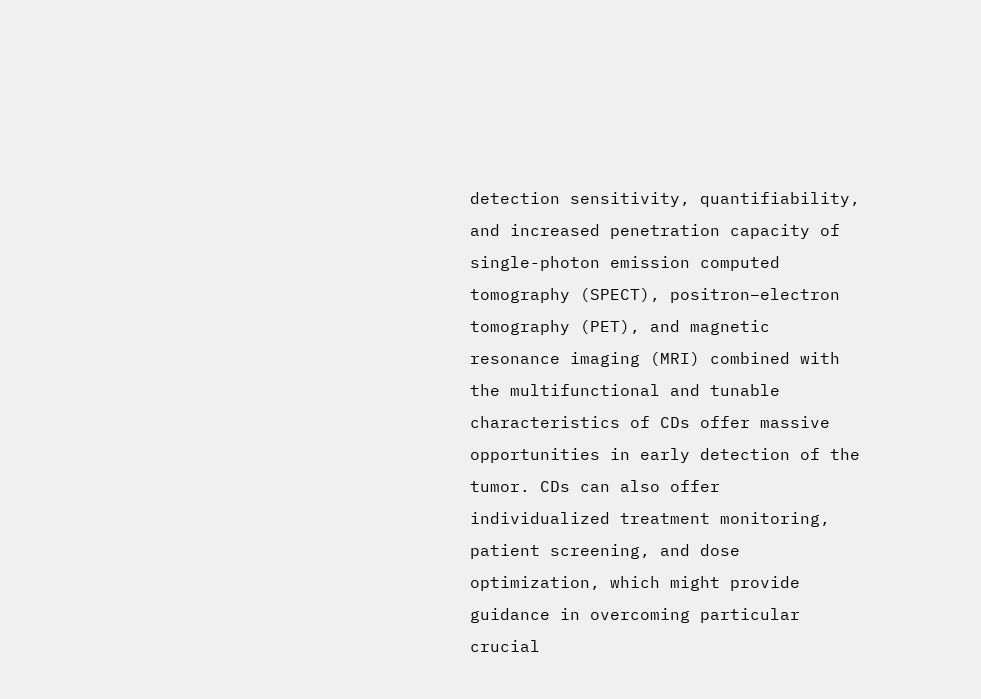detection sensitivity, quantifiability, and increased penetration capacity of single-photon emission computed tomography (SPECT), positron–electron tomography (PET), and magnetic resonance imaging (MRI) combined with the multifunctional and tunable characteristics of CDs offer massive opportunities in early detection of the tumor. CDs can also offer individualized treatment monitoring, patient screening, and dose optimization, which might provide guidance in overcoming particular crucial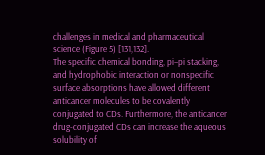challenges in medical and pharmaceutical science (Figure 5) [131,132].
The specific chemical bonding, pi–pi stacking, and hydrophobic interaction or nonspecific surface absorptions have allowed different anticancer molecules to be covalently conjugated to CDs. Furthermore, the anticancer drug-conjugated CDs can increase the aqueous solubility of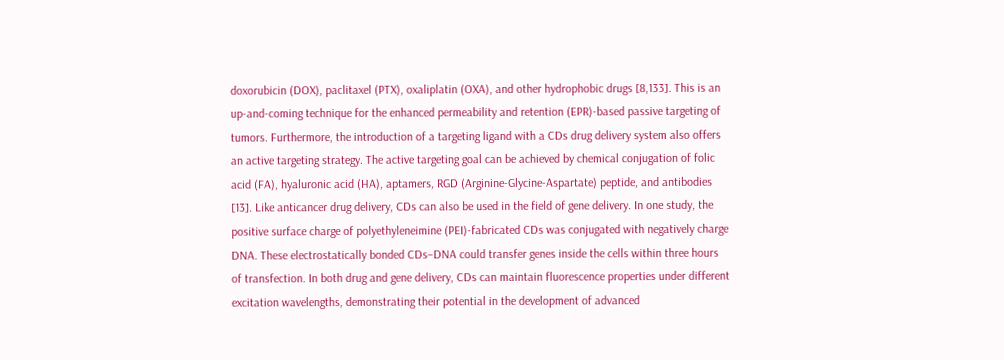doxorubicin (DOX), paclitaxel (PTX), oxaliplatin (OXA), and other hydrophobic drugs [8,133]. This is an up-and-coming technique for the enhanced permeability and retention (EPR)-based passive targeting of tumors. Furthermore, the introduction of a targeting ligand with a CDs drug delivery system also offers an active targeting strategy. The active targeting goal can be achieved by chemical conjugation of folic acid (FA), hyaluronic acid (HA), aptamers, RGD (Arginine-Glycine-Aspartate) peptide, and antibodies [13]. Like anticancer drug delivery, CDs can also be used in the field of gene delivery. In one study, the positive surface charge of polyethyleneimine (PEI)-fabricated CDs was conjugated with negatively charge DNA. These electrostatically bonded CDs–DNA could transfer genes inside the cells within three hours of transfection. In both drug and gene delivery, CDs can maintain fluorescence properties under different excitation wavelengths, demonstrating their potential in the development of advanced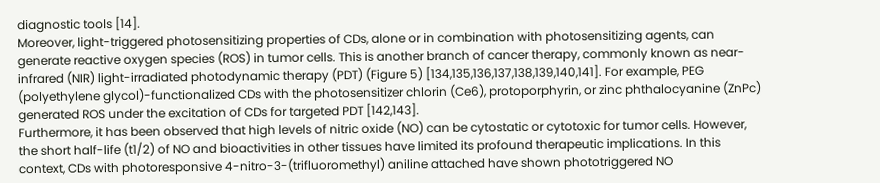diagnostic tools [14].
Moreover, light-triggered photosensitizing properties of CDs, alone or in combination with photosensitizing agents, can generate reactive oxygen species (ROS) in tumor cells. This is another branch of cancer therapy, commonly known as near-infrared (NIR) light-irradiated photodynamic therapy (PDT) (Figure 5) [134,135,136,137,138,139,140,141]. For example, PEG (polyethylene glycol)-functionalized CDs with the photosensitizer chlorin (Ce6), protoporphyrin, or zinc phthalocyanine (ZnPc) generated ROS under the excitation of CDs for targeted PDT [142,143].
Furthermore, it has been observed that high levels of nitric oxide (NO) can be cytostatic or cytotoxic for tumor cells. However, the short half-life (t1/2) of NO and bioactivities in other tissues have limited its profound therapeutic implications. In this context, CDs with photoresponsive 4-nitro-3-(trifluoromethyl) aniline attached have shown phototriggered NO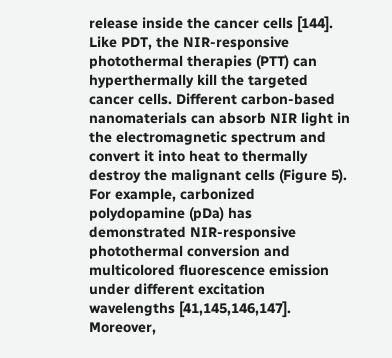release inside the cancer cells [144].
Like PDT, the NIR-responsive photothermal therapies (PTT) can hyperthermally kill the targeted cancer cells. Different carbon-based nanomaterials can absorb NIR light in the electromagnetic spectrum and convert it into heat to thermally destroy the malignant cells (Figure 5). For example, carbonized polydopamine (pDa) has demonstrated NIR-responsive photothermal conversion and multicolored fluorescence emission under different excitation wavelengths [41,145,146,147]. Moreover,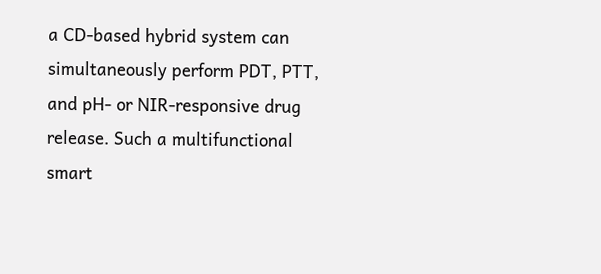a CD-based hybrid system can simultaneously perform PDT, PTT, and pH- or NIR-responsive drug release. Such a multifunctional smart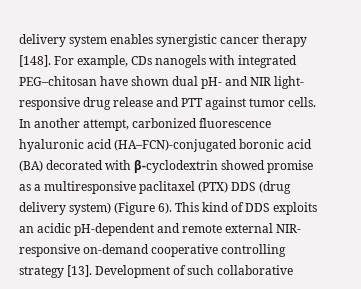delivery system enables synergistic cancer therapy [148]. For example, CDs nanogels with integrated PEG–chitosan have shown dual pH- and NIR light-responsive drug release and PTT against tumor cells. In another attempt, carbonized fluorescence hyaluronic acid (HA–FCN)-conjugated boronic acid (BA) decorated with β-cyclodextrin showed promise as a multiresponsive paclitaxel (PTX) DDS (drug delivery system) (Figure 6). This kind of DDS exploits an acidic pH-dependent and remote external NIR-responsive on-demand cooperative controlling strategy [13]. Development of such collaborative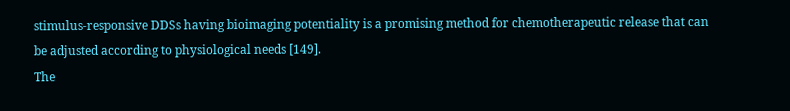stimulus-responsive DDSs having bioimaging potentiality is a promising method for chemotherapeutic release that can be adjusted according to physiological needs [149].
The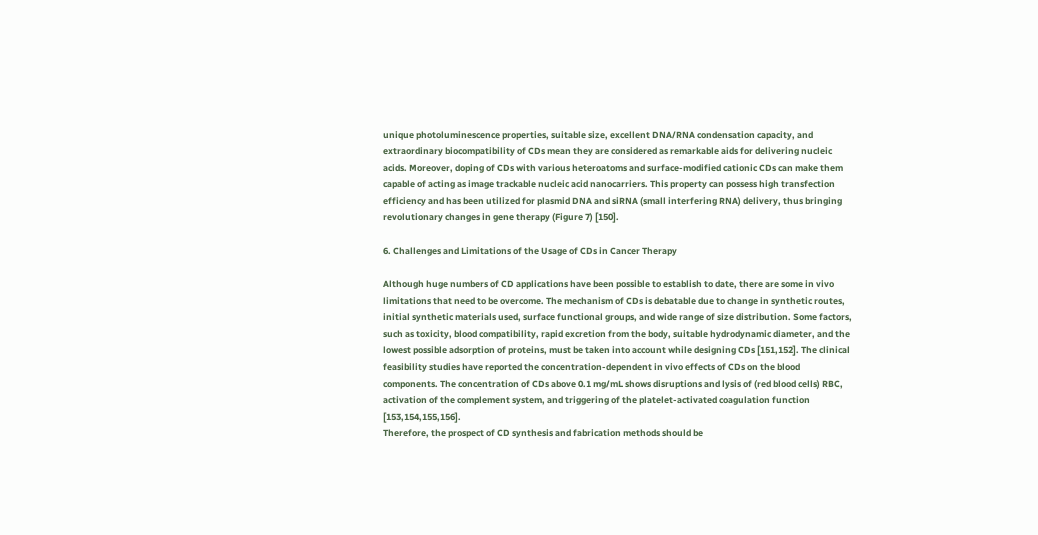unique photoluminescence properties, suitable size, excellent DNA/RNA condensation capacity, and extraordinary biocompatibility of CDs mean they are considered as remarkable aids for delivering nucleic acids. Moreover, doping of CDs with various heteroatoms and surface-modified cationic CDs can make them capable of acting as image trackable nucleic acid nanocarriers. This property can possess high transfection efficiency and has been utilized for plasmid DNA and siRNA (small interfering RNA) delivery, thus bringing revolutionary changes in gene therapy (Figure 7) [150].

6. Challenges and Limitations of the Usage of CDs in Cancer Therapy

Although huge numbers of CD applications have been possible to establish to date, there are some in vivo limitations that need to be overcome. The mechanism of CDs is debatable due to change in synthetic routes, initial synthetic materials used, surface functional groups, and wide range of size distribution. Some factors, such as toxicity, blood compatibility, rapid excretion from the body, suitable hydrodynamic diameter, and the lowest possible adsorption of proteins, must be taken into account while designing CDs [151,152]. The clinical feasibility studies have reported the concentration-dependent in vivo effects of CDs on the blood components. The concentration of CDs above 0.1 mg/mL shows disruptions and lysis of (red blood cells) RBC, activation of the complement system, and triggering of the platelet-activated coagulation function [153,154,155,156].
Therefore, the prospect of CD synthesis and fabrication methods should be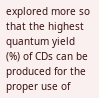explored more so that the highest quantum yield (%) of CDs can be produced for the proper use of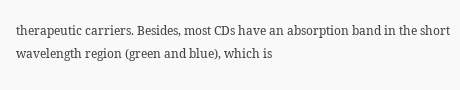therapeutic carriers. Besides, most CDs have an absorption band in the short wavelength region (green and blue), which is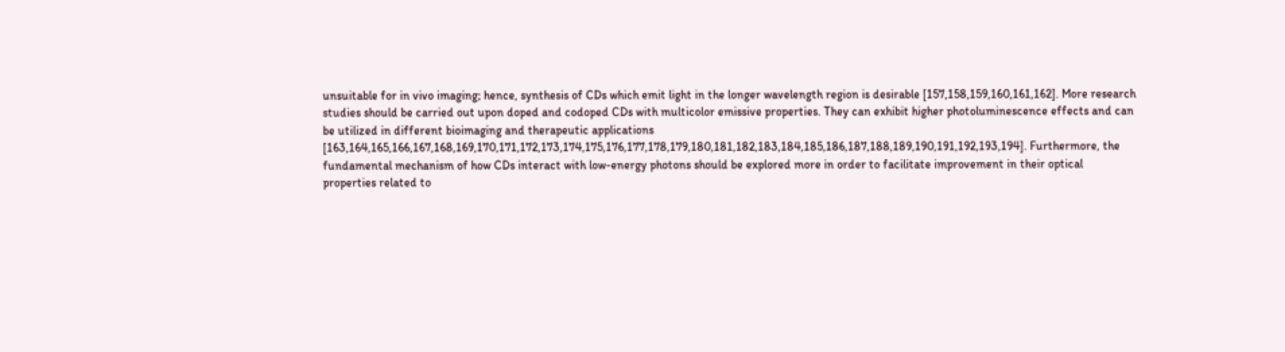unsuitable for in vivo imaging; hence, synthesis of CDs which emit light in the longer wavelength region is desirable [157,158,159,160,161,162]. More research studies should be carried out upon doped and codoped CDs with multicolor emissive properties. They can exhibit higher photoluminescence effects and can be utilized in different bioimaging and therapeutic applications [163,164,165,166,167,168,169,170,171,172,173,174,175,176,177,178,179,180,181,182,183,184,185,186,187,188,189,190,191,192,193,194]. Furthermore, the fundamental mechanism of how CDs interact with low-energy photons should be explored more in order to facilitate improvement in their optical properties related to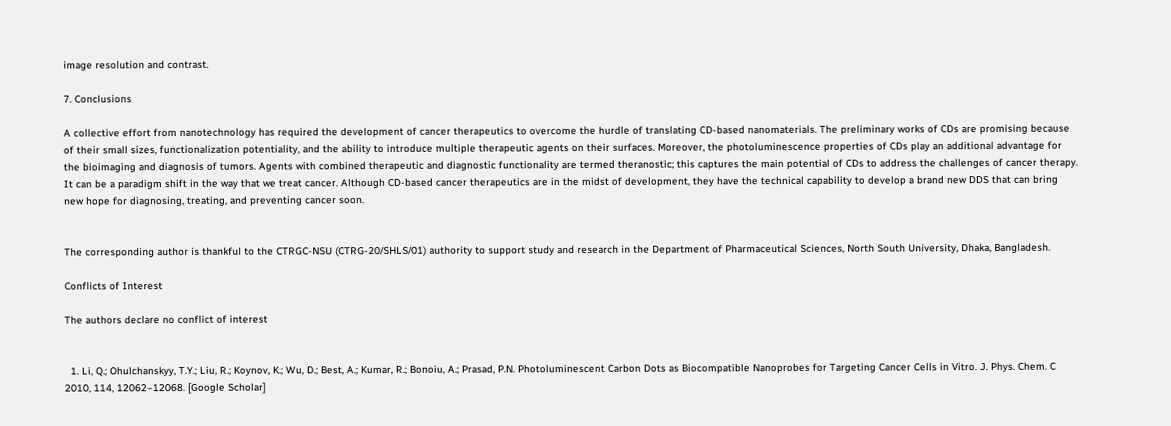image resolution and contrast.

7. Conclusions

A collective effort from nanotechnology has required the development of cancer therapeutics to overcome the hurdle of translating CD-based nanomaterials. The preliminary works of CDs are promising because of their small sizes, functionalization potentiality, and the ability to introduce multiple therapeutic agents on their surfaces. Moreover, the photoluminescence properties of CDs play an additional advantage for the bioimaging and diagnosis of tumors. Agents with combined therapeutic and diagnostic functionality are termed theranostic; this captures the main potential of CDs to address the challenges of cancer therapy. It can be a paradigm shift in the way that we treat cancer. Although CD-based cancer therapeutics are in the midst of development, they have the technical capability to develop a brand new DDS that can bring new hope for diagnosing, treating, and preventing cancer soon.


The corresponding author is thankful to the CTRGC-NSU (CTRG-20/SHLS/01) authority to support study and research in the Department of Pharmaceutical Sciences, North South University, Dhaka, Bangladesh.

Conflicts of Interest

The authors declare no conflict of interest


  1. Li, Q.; Ohulchanskyy, T.Y.; Liu, R.; Koynov, K.; Wu, D.; Best, A.; Kumar, R.; Bonoiu, A.; Prasad, P.N. Photoluminescent Carbon Dots as Biocompatible Nanoprobes for Targeting Cancer Cells in Vitro. J. Phys. Chem. C 2010, 114, 12062–12068. [Google Scholar]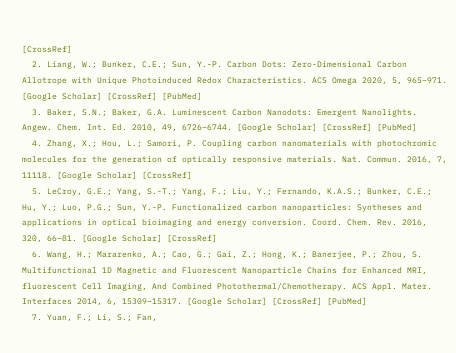[CrossRef]
  2. Liang, W.; Bunker, C.E.; Sun, Y.-P. Carbon Dots: Zero-Dimensional Carbon Allotrope with Unique Photoinduced Redox Characteristics. ACS Omega 2020, 5, 965–971. [Google Scholar] [CrossRef] [PubMed]
  3. Baker, S.N.; Baker, G.A. Luminescent Carbon Nanodots: Emergent Nanolights. Angew. Chem. Int. Ed. 2010, 49, 6726–6744. [Google Scholar] [CrossRef] [PubMed]
  4. Zhang, X.; Hou, L.; Samorì, P. Coupling carbon nanomaterials with photochromic molecules for the generation of optically responsive materials. Nat. Commun. 2016, 7, 11118. [Google Scholar] [CrossRef]
  5. LeCroy, G.E.; Yang, S.-T.; Yang, F.; Liu, Y.; Fernando, K.A.S.; Bunker, C.E.; Hu, Y.; Luo, P.G.; Sun, Y.-P. Functionalized carbon nanoparticles: Syntheses and applications in optical bioimaging and energy conversion. Coord. Chem. Rev. 2016, 320, 66–81. [Google Scholar] [CrossRef]
  6. Wang, H.; Mararenko, A.; Cao, G.; Gai, Z.; Hong, K.; Banerjee, P.; Zhou, S. Multifunctional 1D Magnetic and Fluorescent Nanoparticle Chains for Enhanced MRI, fluorescent Cell Imaging, And Combined Photothermal/Chemotherapy. ACS Appl. Mater. Interfaces 2014, 6, 15309–15317. [Google Scholar] [CrossRef] [PubMed]
  7. Yuan, F.; Li, S.; Fan,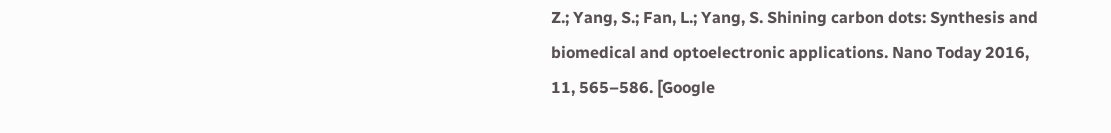Z.; Yang, S.; Fan, L.; Yang, S. Shining carbon dots: Synthesis and biomedical and optoelectronic applications. Nano Today 2016, 11, 565–586. [Google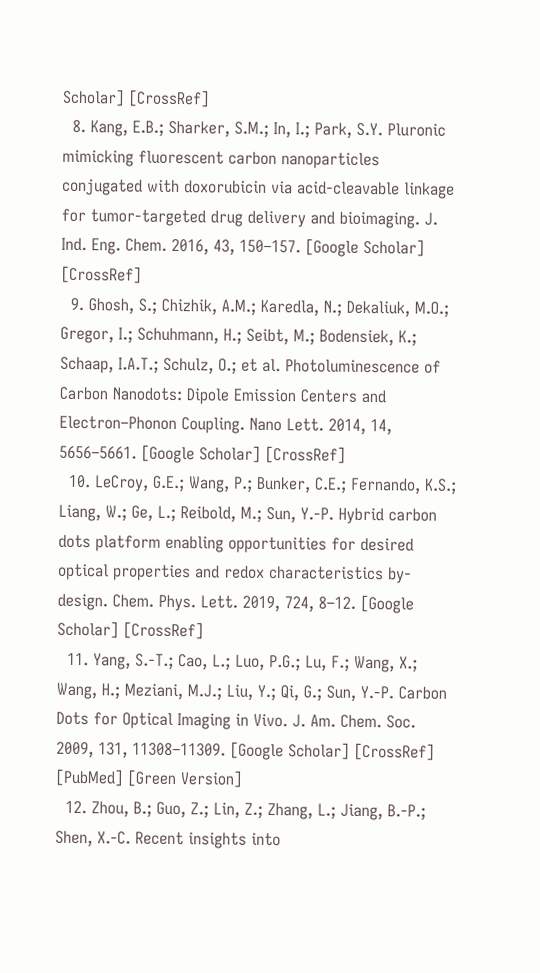Scholar] [CrossRef]
  8. Kang, E.B.; Sharker, S.M.; In, I.; Park, S.Y. Pluronic mimicking fluorescent carbon nanoparticles conjugated with doxorubicin via acid-cleavable linkage for tumor-targeted drug delivery and bioimaging. J. Ind. Eng. Chem. 2016, 43, 150–157. [Google Scholar] [CrossRef]
  9. Ghosh, S.; Chizhik, A.M.; Karedla, N.; Dekaliuk, M.O.; Gregor, I.; Schuhmann, H.; Seibt, M.; Bodensiek, K.; Schaap, I.A.T.; Schulz, O.; et al. Photoluminescence of Carbon Nanodots: Dipole Emission Centers and Electron–Phonon Coupling. Nano Lett. 2014, 14, 5656–5661. [Google Scholar] [CrossRef]
  10. LeCroy, G.E.; Wang, P.; Bunker, C.E.; Fernando, K.S.; Liang, W.; Ge, L.; Reibold, M.; Sun, Y.-P. Hybrid carbon dots platform enabling opportunities for desired optical properties and redox characteristics by-design. Chem. Phys. Lett. 2019, 724, 8–12. [Google Scholar] [CrossRef]
  11. Yang, S.-T.; Cao, L.; Luo, P.G.; Lu, F.; Wang, X.; Wang, H.; Meziani, M.J.; Liu, Y.; Qi, G.; Sun, Y.-P. Carbon Dots for Optical Imaging in Vivo. J. Am. Chem. Soc. 2009, 131, 11308–11309. [Google Scholar] [CrossRef] [PubMed] [Green Version]
  12. Zhou, B.; Guo, Z.; Lin, Z.; Zhang, L.; Jiang, B.-P.; Shen, X.-C. Recent insights into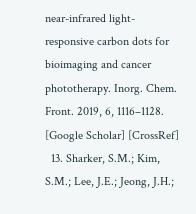near-infrared light-responsive carbon dots for bioimaging and cancer phototherapy. Inorg. Chem. Front. 2019, 6, 1116–1128. [Google Scholar] [CrossRef]
  13. Sharker, S.M.; Kim, S.M.; Lee, J.E.; Jeong, J.H.;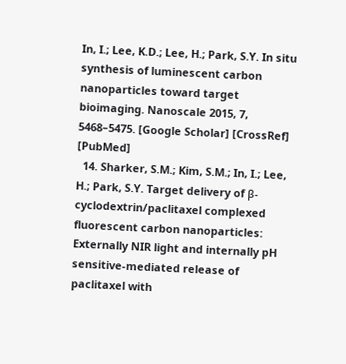In, I.; Lee, K.D.; Lee, H.; Park, S.Y. In situ synthesis of luminescent carbon nanoparticles toward target bioimaging. Nanoscale 2015, 7, 5468–5475. [Google Scholar] [CrossRef] [PubMed]
  14. Sharker, S.M.; Kim, S.M.; In, I.; Lee, H.; Park, S.Y. Target delivery of β-cyclodextrin/paclitaxel complexed fluorescent carbon nanoparticles: Externally NIR light and internally pH sensitive-mediated release of paclitaxel with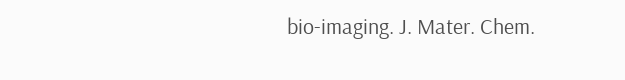bio-imaging. J. Mater. Chem.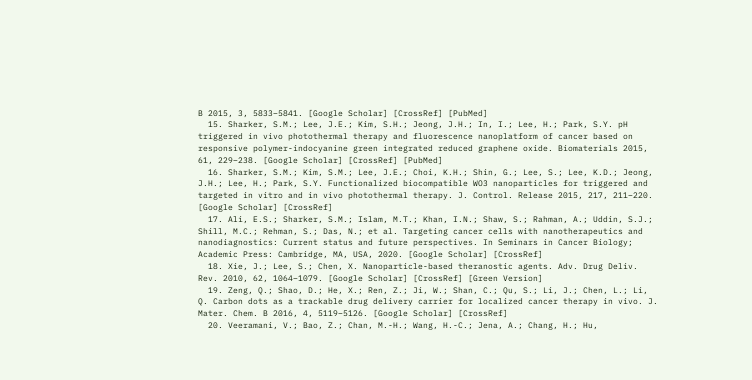B 2015, 3, 5833–5841. [Google Scholar] [CrossRef] [PubMed]
  15. Sharker, S.M.; Lee, J.E.; Kim, S.H.; Jeong, J.H.; In, I.; Lee, H.; Park, S.Y. pH triggered in vivo photothermal therapy and fluorescence nanoplatform of cancer based on responsive polymer-indocyanine green integrated reduced graphene oxide. Biomaterials 2015, 61, 229–238. [Google Scholar] [CrossRef] [PubMed]
  16. Sharker, S.M.; Kim, S.M.; Lee, J.E.; Choi, K.H.; Shin, G.; Lee, S.; Lee, K.D.; Jeong, J.H.; Lee, H.; Park, S.Y. Functionalized biocompatible WO3 nanoparticles for triggered and targeted in vitro and in vivo photothermal therapy. J. Control. Release 2015, 217, 211–220. [Google Scholar] [CrossRef]
  17. Ali, E.S.; Sharker, S.M.; Islam, M.T.; Khan, I.N.; Shaw, S.; Rahman, A.; Uddin, S.J.; Shill, M.C.; Rehman, S.; Das, N.; et al. Targeting cancer cells with nanotherapeutics and nanodiagnostics: Current status and future perspectives. In Seminars in Cancer Biology; Academic Press: Cambridge, MA, USA, 2020. [Google Scholar] [CrossRef]
  18. Xie, J.; Lee, S.; Chen, X. Nanoparticle-based theranostic agents. Adv. Drug Deliv. Rev. 2010, 62, 1064–1079. [Google Scholar] [CrossRef] [Green Version]
  19. Zeng, Q.; Shao, D.; He, X.; Ren, Z.; Ji, W.; Shan, C.; Qu, S.; Li, J.; Chen, L.; Li, Q. Carbon dots as a trackable drug delivery carrier for localized cancer therapy in vivo. J. Mater. Chem. B 2016, 4, 5119–5126. [Google Scholar] [CrossRef]
  20. Veeramani, V.; Bao, Z.; Chan, M.-H.; Wang, H.-C.; Jena, A.; Chang, H.; Hu,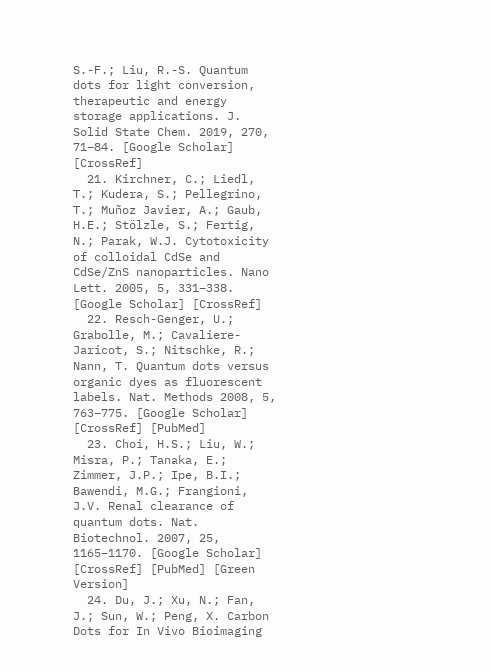S.-F.; Liu, R.-S. Quantum dots for light conversion, therapeutic and energy storage applications. J. Solid State Chem. 2019, 270, 71–84. [Google Scholar] [CrossRef]
  21. Kirchner, C.; Liedl, T.; Kudera, S.; Pellegrino, T.; Muñoz Javier, A.; Gaub, H.E.; Stölzle, S.; Fertig, N.; Parak, W.J. Cytotoxicity of colloidal CdSe and CdSe/ZnS nanoparticles. Nano Lett. 2005, 5, 331–338. [Google Scholar] [CrossRef]
  22. Resch-Genger, U.; Grabolle, M.; Cavaliere-Jaricot, S.; Nitschke, R.; Nann, T. Quantum dots versus organic dyes as fluorescent labels. Nat. Methods 2008, 5, 763–775. [Google Scholar] [CrossRef] [PubMed]
  23. Choi, H.S.; Liu, W.; Misra, P.; Tanaka, E.; Zimmer, J.P.; Ipe, B.I.; Bawendi, M.G.; Frangioni, J.V. Renal clearance of quantum dots. Nat. Biotechnol. 2007, 25, 1165–1170. [Google Scholar] [CrossRef] [PubMed] [Green Version]
  24. Du, J.; Xu, N.; Fan, J.; Sun, W.; Peng, X. Carbon Dots for In Vivo Bioimaging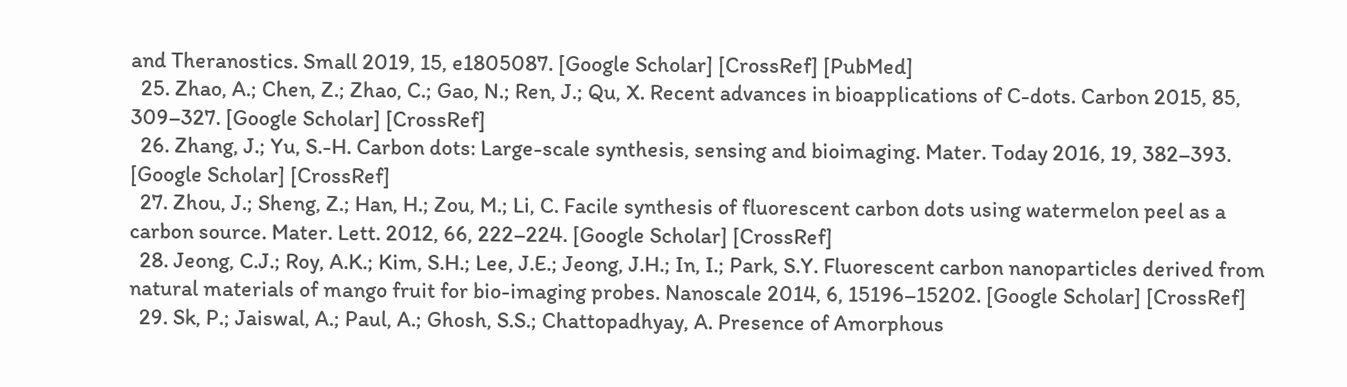and Theranostics. Small 2019, 15, e1805087. [Google Scholar] [CrossRef] [PubMed]
  25. Zhao, A.; Chen, Z.; Zhao, C.; Gao, N.; Ren, J.; Qu, X. Recent advances in bioapplications of C-dots. Carbon 2015, 85, 309–327. [Google Scholar] [CrossRef]
  26. Zhang, J.; Yu, S.-H. Carbon dots: Large-scale synthesis, sensing and bioimaging. Mater. Today 2016, 19, 382–393. [Google Scholar] [CrossRef]
  27. Zhou, J.; Sheng, Z.; Han, H.; Zou, M.; Li, C. Facile synthesis of fluorescent carbon dots using watermelon peel as a carbon source. Mater. Lett. 2012, 66, 222–224. [Google Scholar] [CrossRef]
  28. Jeong, C.J.; Roy, A.K.; Kim, S.H.; Lee, J.E.; Jeong, J.H.; In, I.; Park, S.Y. Fluorescent carbon nanoparticles derived from natural materials of mango fruit for bio-imaging probes. Nanoscale 2014, 6, 15196–15202. [Google Scholar] [CrossRef]
  29. Sk, P.; Jaiswal, A.; Paul, A.; Ghosh, S.S.; Chattopadhyay, A. Presence of Amorphous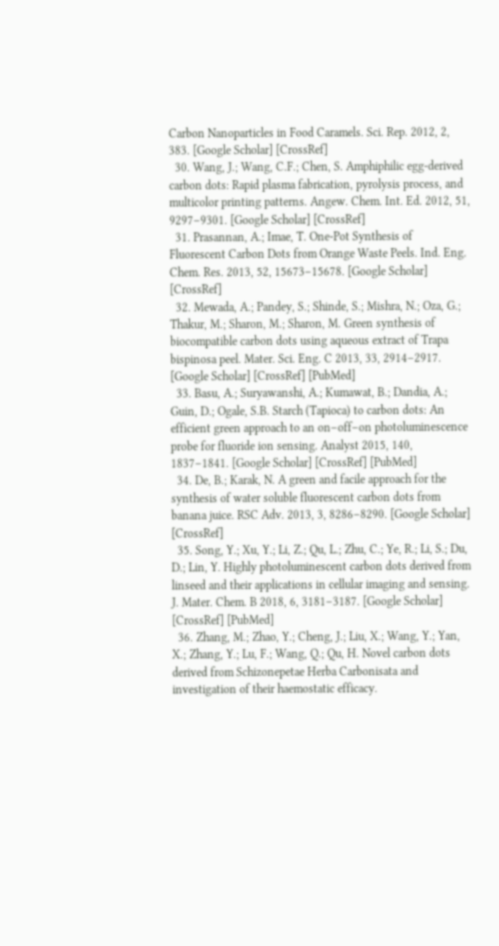Carbon Nanoparticles in Food Caramels. Sci. Rep. 2012, 2, 383. [Google Scholar] [CrossRef]
  30. Wang, J.; Wang, C.F.; Chen, S. Amphiphilic egg-derived carbon dots: Rapid plasma fabrication, pyrolysis process, and multicolor printing patterns. Angew. Chem. Int. Ed. 2012, 51, 9297–9301. [Google Scholar] [CrossRef]
  31. Prasannan, A.; Imae, T. One-Pot Synthesis of Fluorescent Carbon Dots from Orange Waste Peels. Ind. Eng. Chem. Res. 2013, 52, 15673–15678. [Google Scholar] [CrossRef]
  32. Mewada, A.; Pandey, S.; Shinde, S.; Mishra, N.; Oza, G.; Thakur, M.; Sharon, M.; Sharon, M. Green synthesis of biocompatible carbon dots using aqueous extract of Trapa bispinosa peel. Mater. Sci. Eng. C 2013, 33, 2914–2917. [Google Scholar] [CrossRef] [PubMed]
  33. Basu, A.; Suryawanshi, A.; Kumawat, B.; Dandia, A.; Guin, D.; Ogale, S.B. Starch (Tapioca) to carbon dots: An efficient green approach to an on–off–on photoluminescence probe for fluoride ion sensing. Analyst 2015, 140, 1837–1841. [Google Scholar] [CrossRef] [PubMed]
  34. De, B.; Karak, N. A green and facile approach for the synthesis of water soluble fluorescent carbon dots from banana juice. RSC Adv. 2013, 3, 8286–8290. [Google Scholar] [CrossRef]
  35. Song, Y.; Xu, Y.; Li, Z.; Qu, L.; Zhu, C.; Ye, R.; Li, S.; Du, D.; Lin, Y. Highly photoluminescent carbon dots derived from linseed and their applications in cellular imaging and sensing. J. Mater. Chem. B 2018, 6, 3181–3187. [Google Scholar] [CrossRef] [PubMed]
  36. Zhang, M.; Zhao, Y.; Cheng, J.; Liu, X.; Wang, Y.; Yan, X.; Zhang, Y.; Lu, F.; Wang, Q.; Qu, H. Novel carbon dots derived from Schizonepetae Herba Carbonisata and investigation of their haemostatic efficacy.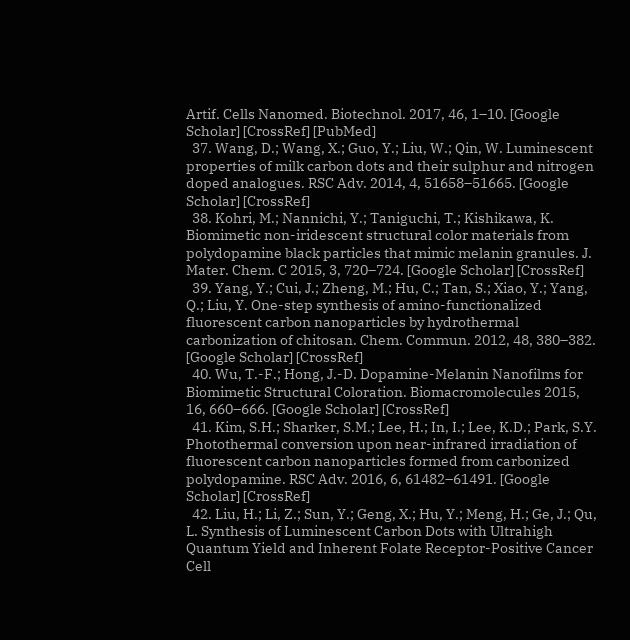Artif. Cells Nanomed. Biotechnol. 2017, 46, 1–10. [Google Scholar] [CrossRef] [PubMed]
  37. Wang, D.; Wang, X.; Guo, Y.; Liu, W.; Qin, W. Luminescent properties of milk carbon dots and their sulphur and nitrogen doped analogues. RSC Adv. 2014, 4, 51658–51665. [Google Scholar] [CrossRef]
  38. Kohri, M.; Nannichi, Y.; Taniguchi, T.; Kishikawa, K. Biomimetic non-iridescent structural color materials from polydopamine black particles that mimic melanin granules. J. Mater. Chem. C 2015, 3, 720–724. [Google Scholar] [CrossRef]
  39. Yang, Y.; Cui, J.; Zheng, M.; Hu, C.; Tan, S.; Xiao, Y.; Yang, Q.; Liu, Y. One-step synthesis of amino-functionalized fluorescent carbon nanoparticles by hydrothermal carbonization of chitosan. Chem. Commun. 2012, 48, 380–382. [Google Scholar] [CrossRef]
  40. Wu, T.-F.; Hong, J.-D. Dopamine-Melanin Nanofilms for Biomimetic Structural Coloration. Biomacromolecules 2015, 16, 660–666. [Google Scholar] [CrossRef]
  41. Kim, S.H.; Sharker, S.M.; Lee, H.; In, I.; Lee, K.D.; Park, S.Y. Photothermal conversion upon near-infrared irradiation of fluorescent carbon nanoparticles formed from carbonized polydopamine. RSC Adv. 2016, 6, 61482–61491. [Google Scholar] [CrossRef]
  42. Liu, H.; Li, Z.; Sun, Y.; Geng, X.; Hu, Y.; Meng, H.; Ge, J.; Qu, L. Synthesis of Luminescent Carbon Dots with Ultrahigh Quantum Yield and Inherent Folate Receptor-Positive Cancer Cell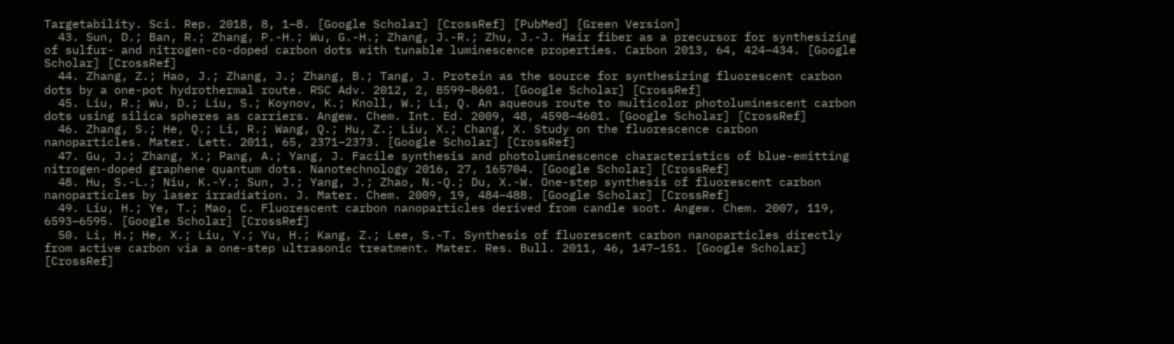Targetability. Sci. Rep. 2018, 8, 1–8. [Google Scholar] [CrossRef] [PubMed] [Green Version]
  43. Sun, D.; Ban, R.; Zhang, P.-H.; Wu, G.-H.; Zhang, J.-R.; Zhu, J.-J. Hair fiber as a precursor for synthesizing of sulfur- and nitrogen-co-doped carbon dots with tunable luminescence properties. Carbon 2013, 64, 424–434. [Google Scholar] [CrossRef]
  44. Zhang, Z.; Hao, J.; Zhang, J.; Zhang, B.; Tang, J. Protein as the source for synthesizing fluorescent carbon dots by a one-pot hydrothermal route. RSC Adv. 2012, 2, 8599–8601. [Google Scholar] [CrossRef]
  45. Liu, R.; Wu, D.; Liu, S.; Koynov, K.; Knoll, W.; Li, Q. An aqueous route to multicolor photoluminescent carbon dots using silica spheres as carriers. Angew. Chem. Int. Ed. 2009, 48, 4598–4601. [Google Scholar] [CrossRef]
  46. Zhang, S.; He, Q.; Li, R.; Wang, Q.; Hu, Z.; Liu, X.; Chang, X. Study on the fluorescence carbon nanoparticles. Mater. Lett. 2011, 65, 2371–2373. [Google Scholar] [CrossRef]
  47. Gu, J.; Zhang, X.; Pang, A.; Yang, J. Facile synthesis and photoluminescence characteristics of blue-emitting nitrogen-doped graphene quantum dots. Nanotechnology 2016, 27, 165704. [Google Scholar] [CrossRef]
  48. Hu, S.-L.; Niu, K.-Y.; Sun, J.; Yang, J.; Zhao, N.-Q.; Du, X.-W. One-step synthesis of fluorescent carbon nanoparticles by laser irradiation. J. Mater. Chem. 2009, 19, 484–488. [Google Scholar] [CrossRef]
  49. Liu, H.; Ye, T.; Mao, C. Fluorescent carbon nanoparticles derived from candle soot. Angew. Chem. 2007, 119, 6593–6595. [Google Scholar] [CrossRef]
  50. Li, H.; He, X.; Liu, Y.; Yu, H.; Kang, Z.; Lee, S.-T. Synthesis of fluorescent carbon nanoparticles directly from active carbon via a one-step ultrasonic treatment. Mater. Res. Bull. 2011, 46, 147–151. [Google Scholar] [CrossRef]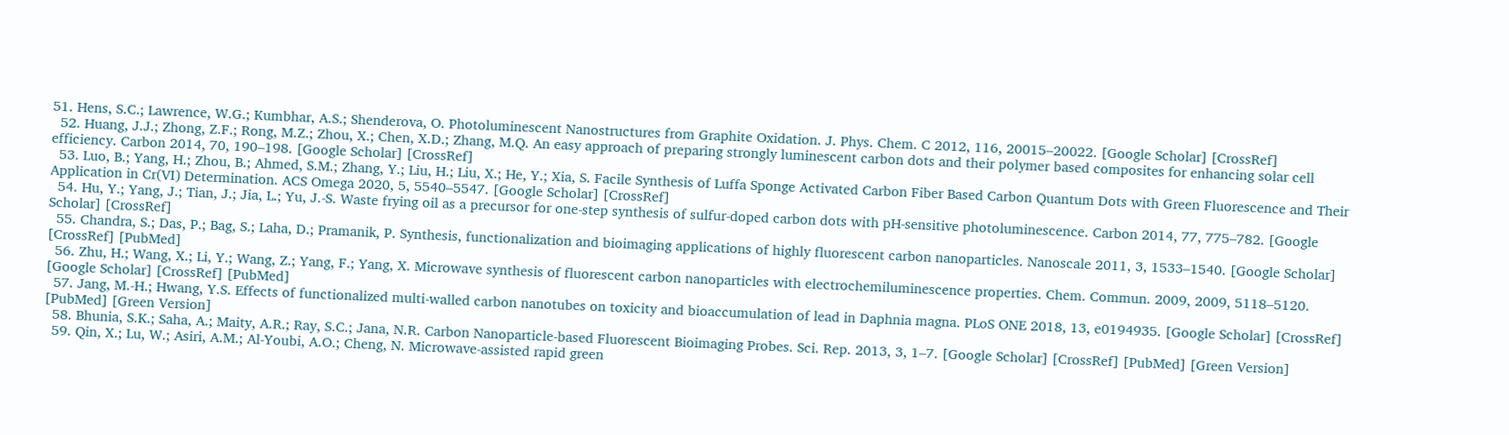51. Hens, S.C.; Lawrence, W.G.; Kumbhar, A.S.; Shenderova, O. Photoluminescent Nanostructures from Graphite Oxidation. J. Phys. Chem. C 2012, 116, 20015–20022. [Google Scholar] [CrossRef]
  52. Huang, J.J.; Zhong, Z.F.; Rong, M.Z.; Zhou, X.; Chen, X.D.; Zhang, M.Q. An easy approach of preparing strongly luminescent carbon dots and their polymer based composites for enhancing solar cell efficiency. Carbon 2014, 70, 190–198. [Google Scholar] [CrossRef]
  53. Luo, B.; Yang, H.; Zhou, B.; Ahmed, S.M.; Zhang, Y.; Liu, H.; Liu, X.; He, Y.; Xia, S. Facile Synthesis of Luffa Sponge Activated Carbon Fiber Based Carbon Quantum Dots with Green Fluorescence and Their Application in Cr(VI) Determination. ACS Omega 2020, 5, 5540–5547. [Google Scholar] [CrossRef]
  54. Hu, Y.; Yang, J.; Tian, J.; Jia, L.; Yu, J.-S. Waste frying oil as a precursor for one-step synthesis of sulfur-doped carbon dots with pH-sensitive photoluminescence. Carbon 2014, 77, 775–782. [Google Scholar] [CrossRef]
  55. Chandra, S.; Das, P.; Bag, S.; Laha, D.; Pramanik, P. Synthesis, functionalization and bioimaging applications of highly fluorescent carbon nanoparticles. Nanoscale 2011, 3, 1533–1540. [Google Scholar] [CrossRef] [PubMed]
  56. Zhu, H.; Wang, X.; Li, Y.; Wang, Z.; Yang, F.; Yang, X. Microwave synthesis of fluorescent carbon nanoparticles with electrochemiluminescence properties. Chem. Commun. 2009, 2009, 5118–5120. [Google Scholar] [CrossRef] [PubMed]
  57. Jang, M.-H.; Hwang, Y.S. Effects of functionalized multi-walled carbon nanotubes on toxicity and bioaccumulation of lead in Daphnia magna. PLoS ONE 2018, 13, e0194935. [Google Scholar] [CrossRef] [PubMed] [Green Version]
  58. Bhunia, S.K.; Saha, A.; Maity, A.R.; Ray, S.C.; Jana, N.R. Carbon Nanoparticle-based Fluorescent Bioimaging Probes. Sci. Rep. 2013, 3, 1–7. [Google Scholar] [CrossRef] [PubMed] [Green Version]
  59. Qin, X.; Lu, W.; Asiri, A.M.; Al-Youbi, A.O.; Cheng, N. Microwave-assisted rapid green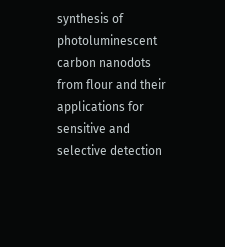synthesis of photoluminescent carbon nanodots from flour and their applications for sensitive and selective detection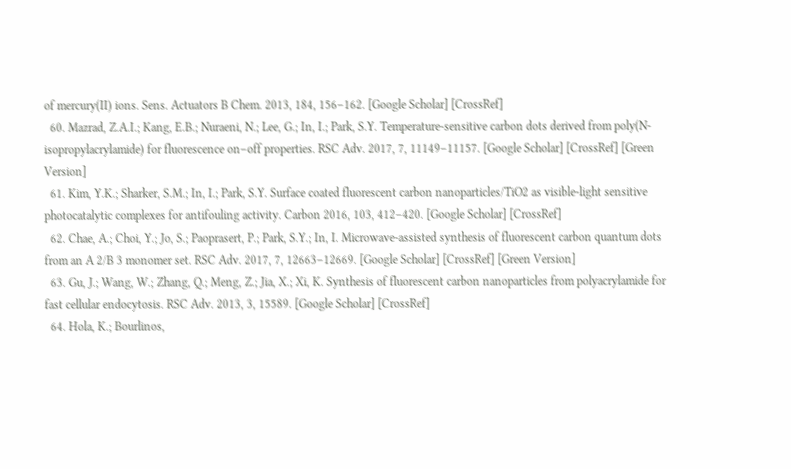of mercury(II) ions. Sens. Actuators B Chem. 2013, 184, 156–162. [Google Scholar] [CrossRef]
  60. Mazrad, Z.A.I.; Kang, E.B.; Nuraeni, N.; Lee, G.; In, I.; Park, S.Y. Temperature-sensitive carbon dots derived from poly(N-isopropylacrylamide) for fluorescence on–off properties. RSC Adv. 2017, 7, 11149–11157. [Google Scholar] [CrossRef] [Green Version]
  61. Kim, Y.K.; Sharker, S.M.; In, I.; Park, S.Y. Surface coated fluorescent carbon nanoparticles/TiO2 as visible-light sensitive photocatalytic complexes for antifouling activity. Carbon 2016, 103, 412–420. [Google Scholar] [CrossRef]
  62. Chae, A.; Choi, Y.; Jo, S.; Paoprasert, P.; Park, S.Y.; In, I. Microwave-assisted synthesis of fluorescent carbon quantum dots from an A 2/B 3 monomer set. RSC Adv. 2017, 7, 12663–12669. [Google Scholar] [CrossRef] [Green Version]
  63. Gu, J.; Wang, W.; Zhang, Q.; Meng, Z.; Jia, X.; Xi, K. Synthesis of fluorescent carbon nanoparticles from polyacrylamide for fast cellular endocytosis. RSC Adv. 2013, 3, 15589. [Google Scholar] [CrossRef]
  64. Hola, K.; Bourlinos,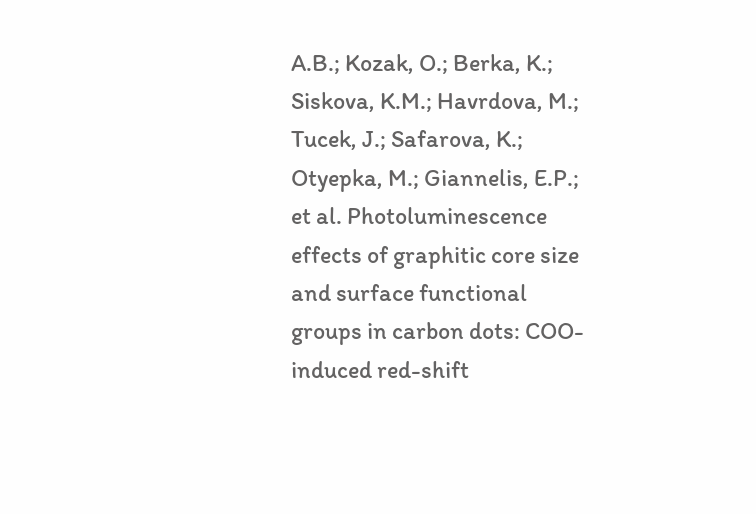A.B.; Kozak, O.; Berka, K.; Siskova, K.M.; Havrdova, M.; Tucek, J.; Safarova, K.; Otyepka, M.; Giannelis, E.P.; et al. Photoluminescence effects of graphitic core size and surface functional groups in carbon dots: COO- induced red-shift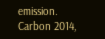emission. Carbon 2014,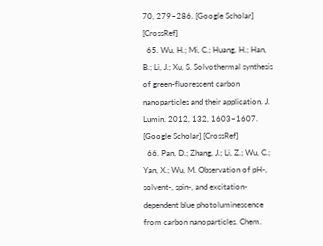70, 279–286. [Google Scholar] [CrossRef]
  65. Wu, H.; Mi, C.; Huang, H.; Han, B.; Li, J.; Xu, S. Solvothermal synthesis of green-fluorescent carbon nanoparticles and their application. J. Lumin. 2012, 132, 1603–1607. [Google Scholar] [CrossRef]
  66. Pan, D.; Zhang, J.; Li, Z.; Wu, C.; Yan, X.; Wu, M. Observation of pH-, solvent-, spin-, and excitation-dependent blue photoluminescence from carbon nanoparticles. Chem.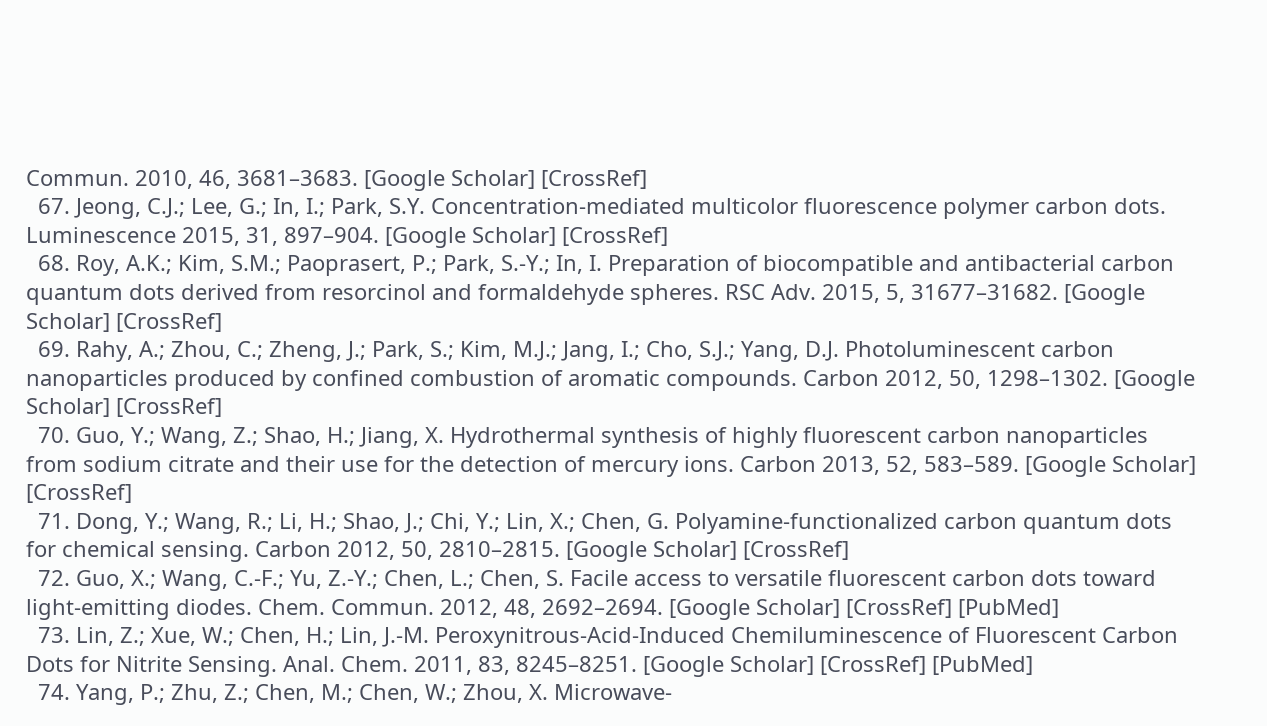Commun. 2010, 46, 3681–3683. [Google Scholar] [CrossRef]
  67. Jeong, C.J.; Lee, G.; In, I.; Park, S.Y. Concentration-mediated multicolor fluorescence polymer carbon dots. Luminescence 2015, 31, 897–904. [Google Scholar] [CrossRef]
  68. Roy, A.K.; Kim, S.M.; Paoprasert, P.; Park, S.-Y.; In, I. Preparation of biocompatible and antibacterial carbon quantum dots derived from resorcinol and formaldehyde spheres. RSC Adv. 2015, 5, 31677–31682. [Google Scholar] [CrossRef]
  69. Rahy, A.; Zhou, C.; Zheng, J.; Park, S.; Kim, M.J.; Jang, I.; Cho, S.J.; Yang, D.J. Photoluminescent carbon nanoparticles produced by confined combustion of aromatic compounds. Carbon 2012, 50, 1298–1302. [Google Scholar] [CrossRef]
  70. Guo, Y.; Wang, Z.; Shao, H.; Jiang, X. Hydrothermal synthesis of highly fluorescent carbon nanoparticles from sodium citrate and their use for the detection of mercury ions. Carbon 2013, 52, 583–589. [Google Scholar] [CrossRef]
  71. Dong, Y.; Wang, R.; Li, H.; Shao, J.; Chi, Y.; Lin, X.; Chen, G. Polyamine-functionalized carbon quantum dots for chemical sensing. Carbon 2012, 50, 2810–2815. [Google Scholar] [CrossRef]
  72. Guo, X.; Wang, C.-F.; Yu, Z.-Y.; Chen, L.; Chen, S. Facile access to versatile fluorescent carbon dots toward light-emitting diodes. Chem. Commun. 2012, 48, 2692–2694. [Google Scholar] [CrossRef] [PubMed]
  73. Lin, Z.; Xue, W.; Chen, H.; Lin, J.-M. Peroxynitrous-Acid-Induced Chemiluminescence of Fluorescent Carbon Dots for Nitrite Sensing. Anal. Chem. 2011, 83, 8245–8251. [Google Scholar] [CrossRef] [PubMed]
  74. Yang, P.; Zhu, Z.; Chen, M.; Chen, W.; Zhou, X. Microwave-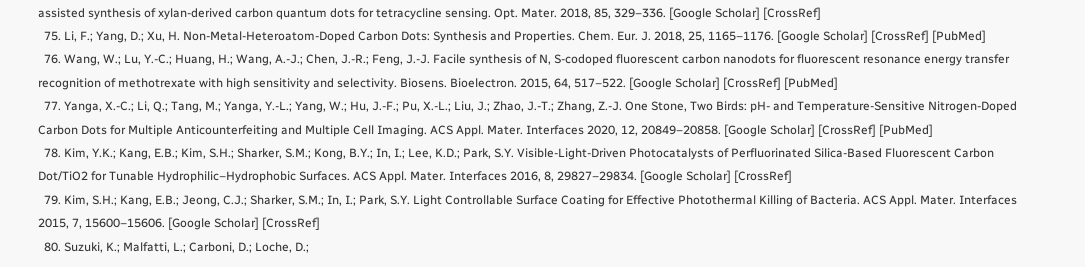assisted synthesis of xylan-derived carbon quantum dots for tetracycline sensing. Opt. Mater. 2018, 85, 329–336. [Google Scholar] [CrossRef]
  75. Li, F.; Yang, D.; Xu, H. Non-Metal-Heteroatom-Doped Carbon Dots: Synthesis and Properties. Chem. Eur. J. 2018, 25, 1165–1176. [Google Scholar] [CrossRef] [PubMed]
  76. Wang, W.; Lu, Y.-C.; Huang, H.; Wang, A.-J.; Chen, J.-R.; Feng, J.-J. Facile synthesis of N, S-codoped fluorescent carbon nanodots for fluorescent resonance energy transfer recognition of methotrexate with high sensitivity and selectivity. Biosens. Bioelectron. 2015, 64, 517–522. [Google Scholar] [CrossRef] [PubMed]
  77. Yanga, X.-C.; Li, Q.; Tang, M.; Yanga, Y.-L.; Yang, W.; Hu, J.-F.; Pu, X.-L.; Liu, J.; Zhao, J.-T.; Zhang, Z.-J. One Stone, Two Birds: pH- and Temperature-Sensitive Nitrogen-Doped Carbon Dots for Multiple Anticounterfeiting and Multiple Cell Imaging. ACS Appl. Mater. Interfaces 2020, 12, 20849–20858. [Google Scholar] [CrossRef] [PubMed]
  78. Kim, Y.K.; Kang, E.B.; Kim, S.H.; Sharker, S.M.; Kong, B.Y.; In, I.; Lee, K.D.; Park, S.Y. Visible-Light-Driven Photocatalysts of Perfluorinated Silica-Based Fluorescent Carbon Dot/TiO2 for Tunable Hydrophilic–Hydrophobic Surfaces. ACS Appl. Mater. Interfaces 2016, 8, 29827–29834. [Google Scholar] [CrossRef]
  79. Kim, S.H.; Kang, E.B.; Jeong, C.J.; Sharker, S.M.; In, I.; Park, S.Y. Light Controllable Surface Coating for Effective Photothermal Killing of Bacteria. ACS Appl. Mater. Interfaces 2015, 7, 15600–15606. [Google Scholar] [CrossRef]
  80. Suzuki, K.; Malfatti, L.; Carboni, D.; Loche, D.;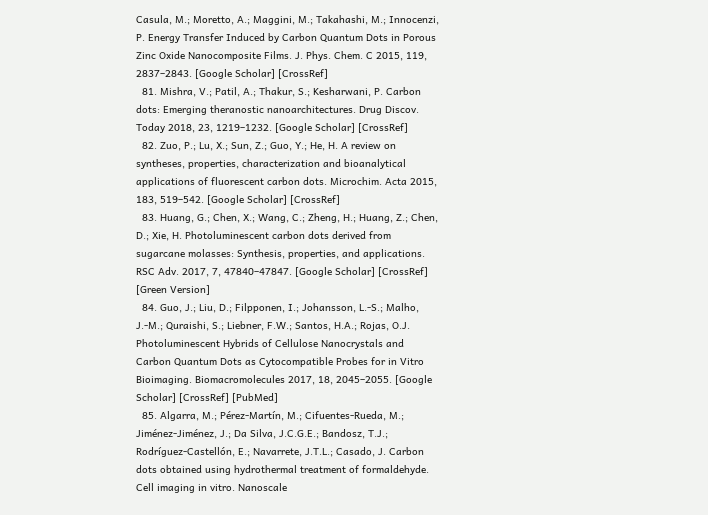Casula, M.; Moretto, A.; Maggini, M.; Takahashi, M.; Innocenzi, P. Energy Transfer Induced by Carbon Quantum Dots in Porous Zinc Oxide Nanocomposite Films. J. Phys. Chem. C 2015, 119, 2837–2843. [Google Scholar] [CrossRef]
  81. Mishra, V.; Patil, A.; Thakur, S.; Kesharwani, P. Carbon dots: Emerging theranostic nanoarchitectures. Drug Discov. Today 2018, 23, 1219–1232. [Google Scholar] [CrossRef]
  82. Zuo, P.; Lu, X.; Sun, Z.; Guo, Y.; He, H. A review on syntheses, properties, characterization and bioanalytical applications of fluorescent carbon dots. Microchim. Acta 2015, 183, 519–542. [Google Scholar] [CrossRef]
  83. Huang, G.; Chen, X.; Wang, C.; Zheng, H.; Huang, Z.; Chen, D.; Xie, H. Photoluminescent carbon dots derived from sugarcane molasses: Synthesis, properties, and applications. RSC Adv. 2017, 7, 47840–47847. [Google Scholar] [CrossRef] [Green Version]
  84. Guo, J.; Liu, D.; Filpponen, I.; Johansson, L.-S.; Malho, J.-M.; Quraishi, S.; Liebner, F.W.; Santos, H.A.; Rojas, O.J. Photoluminescent Hybrids of Cellulose Nanocrystals and Carbon Quantum Dots as Cytocompatible Probes for in Vitro Bioimaging. Biomacromolecules 2017, 18, 2045–2055. [Google Scholar] [CrossRef] [PubMed]
  85. Algarra, M.; Pérez-Martín, M.; Cifuentes-Rueda, M.; Jiménez-Jiménez, J.; Da Silva, J.C.G.E.; Bandosz, T.J.; Rodríguez-Castellón, E.; Navarrete, J.T.L.; Casado, J. Carbon dots obtained using hydrothermal treatment of formaldehyde. Cell imaging in vitro. Nanoscale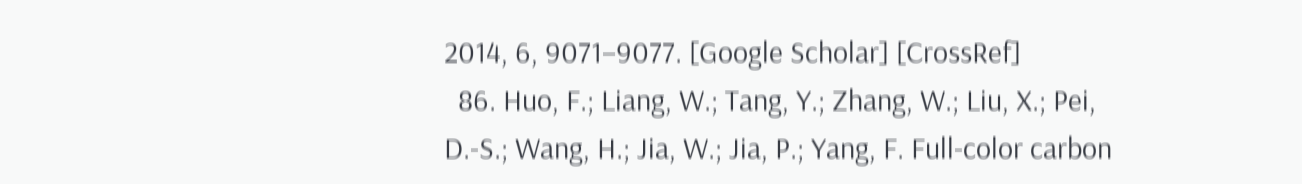2014, 6, 9071–9077. [Google Scholar] [CrossRef]
  86. Huo, F.; Liang, W.; Tang, Y.; Zhang, W.; Liu, X.; Pei, D.-S.; Wang, H.; Jia, W.; Jia, P.; Yang, F. Full-color carbon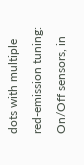dots with multiple red-emission tuning: On/Off sensors, in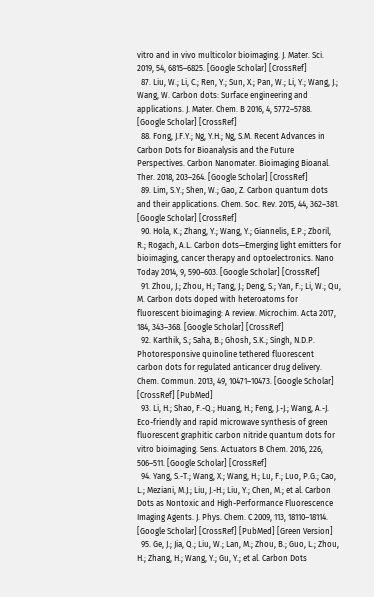vitro and in vivo multicolor bioimaging. J. Mater. Sci. 2019, 54, 6815–6825. [Google Scholar] [CrossRef]
  87. Liu, W.; Li, C.; Ren, Y.; Sun, X.; Pan, W.; Li, Y.; Wang, J.; Wang, W. Carbon dots: Surface engineering and applications. J. Mater. Chem. B 2016, 4, 5772–5788. [Google Scholar] [CrossRef]
  88. Fong, J.F.Y.; Ng, Y.H.; Ng, S.M. Recent Advances in Carbon Dots for Bioanalysis and the Future Perspectives. Carbon Nanomater. Bioimaging Bioanal. Ther. 2018, 203–264. [Google Scholar] [CrossRef]
  89. Lim, S.Y.; Shen, W.; Gao, Z. Carbon quantum dots and their applications. Chem. Soc. Rev. 2015, 44, 362–381. [Google Scholar] [CrossRef]
  90. Hola, K.; Zhang, Y.; Wang, Y.; Giannelis, E.P.; Zboril, R.; Rogach, A.L. Carbon dots—Emerging light emitters for bioimaging, cancer therapy and optoelectronics. Nano Today 2014, 9, 590–603. [Google Scholar] [CrossRef]
  91. Zhou, J.; Zhou, H.; Tang, J.; Deng, S.; Yan, F.; Li, W.; Qu, M. Carbon dots doped with heteroatoms for fluorescent bioimaging: A review. Microchim. Acta 2017, 184, 343–368. [Google Scholar] [CrossRef]
  92. Karthik, S.; Saha, B.; Ghosh, S.K.; Singh, N.D.P. Photoresponsive quinoline tethered fluorescent carbon dots for regulated anticancer drug delivery. Chem. Commun. 2013, 49, 10471–10473. [Google Scholar] [CrossRef] [PubMed]
  93. Li, H.; Shao, F.-Q.; Huang, H.; Feng, J.-J.; Wang, A.-J. Eco-friendly and rapid microwave synthesis of green fluorescent graphitic carbon nitride quantum dots for vitro bioimaging. Sens. Actuators B Chem. 2016, 226, 506–511. [Google Scholar] [CrossRef]
  94. Yang, S.-T.; Wang, X.; Wang, H.; Lu, F.; Luo, P.G.; Cao, L.; Meziani, M.J.; Liu, J.-H.; Liu, Y.; Chen, M.; et al. Carbon Dots as Nontoxic and High-Performance Fluorescence Imaging Agents. J. Phys. Chem. C 2009, 113, 18110–18114. [Google Scholar] [CrossRef] [PubMed] [Green Version]
  95. Ge, J.; Jia, Q.; Liu, W.; Lan, M.; Zhou, B.; Guo, L.; Zhou, H.; Zhang, H.; Wang, Y.; Gu, Y.; et al. Carbon Dots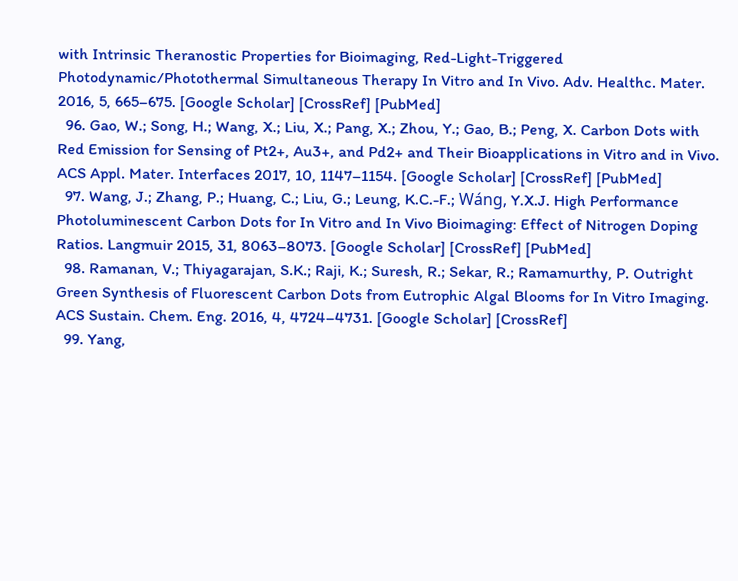with Intrinsic Theranostic Properties for Bioimaging, Red-Light-Triggered Photodynamic/Photothermal Simultaneous Therapy In Vitro and In Vivo. Adv. Healthc. Mater. 2016, 5, 665–675. [Google Scholar] [CrossRef] [PubMed]
  96. Gao, W.; Song, H.; Wang, X.; Liu, X.; Pang, X.; Zhou, Y.; Gao, B.; Peng, X. Carbon Dots with Red Emission for Sensing of Pt2+, Au3+, and Pd2+ and Their Bioapplications in Vitro and in Vivo. ACS Appl. Mater. Interfaces 2017, 10, 1147–1154. [Google Scholar] [CrossRef] [PubMed]
  97. Wang, J.; Zhang, P.; Huang, C.; Liu, G.; Leung, K.C.-F.; Wáng, Y.X.J. High Performance Photoluminescent Carbon Dots for In Vitro and In Vivo Bioimaging: Effect of Nitrogen Doping Ratios. Langmuir 2015, 31, 8063–8073. [Google Scholar] [CrossRef] [PubMed]
  98. Ramanan, V.; Thiyagarajan, S.K.; Raji, K.; Suresh, R.; Sekar, R.; Ramamurthy, P. Outright Green Synthesis of Fluorescent Carbon Dots from Eutrophic Algal Blooms for In Vitro Imaging. ACS Sustain. Chem. Eng. 2016, 4, 4724–4731. [Google Scholar] [CrossRef]
  99. Yang,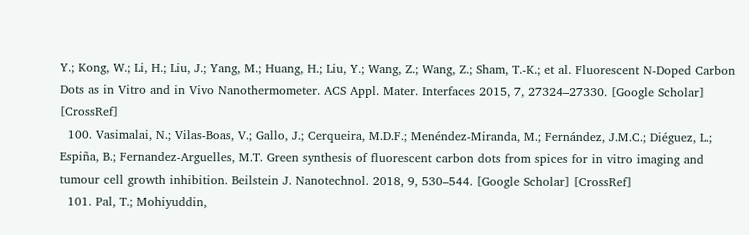Y.; Kong, W.; Li, H.; Liu, J.; Yang, M.; Huang, H.; Liu, Y.; Wang, Z.; Wang, Z.; Sham, T.-K.; et al. Fluorescent N-Doped Carbon Dots as in Vitro and in Vivo Nanothermometer. ACS Appl. Mater. Interfaces 2015, 7, 27324–27330. [Google Scholar] [CrossRef]
  100. Vasimalai, N.; Vilas-Boas, V.; Gallo, J.; Cerqueira, M.D.F.; Menéndez-Miranda, M.; Fernández, J.M.C.; Diéguez, L.; Espiña, B.; Fernandez-Arguelles, M.T. Green synthesis of fluorescent carbon dots from spices for in vitro imaging and tumour cell growth inhibition. Beilstein J. Nanotechnol. 2018, 9, 530–544. [Google Scholar] [CrossRef]
  101. Pal, T.; Mohiyuddin,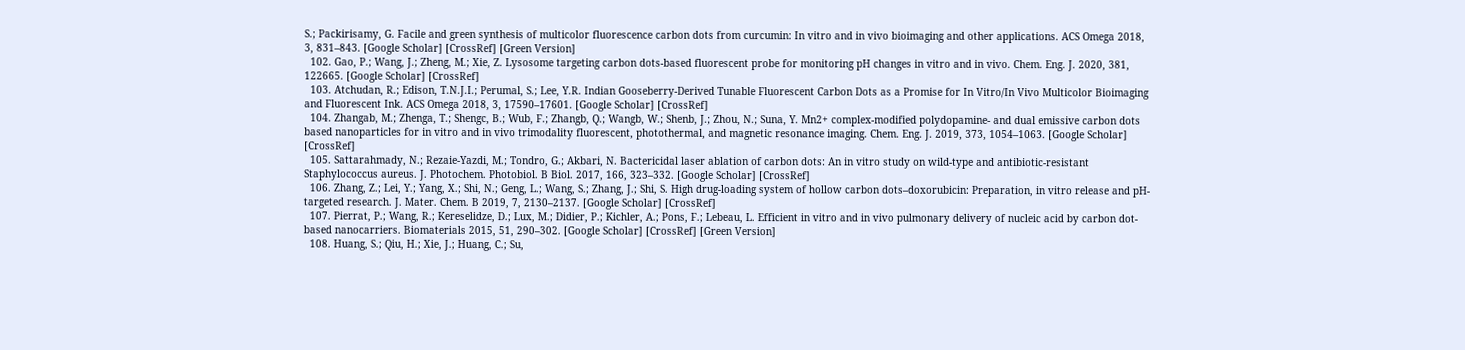S.; Packirisamy, G. Facile and green synthesis of multicolor fluorescence carbon dots from curcumin: In vitro and in vivo bioimaging and other applications. ACS Omega 2018, 3, 831–843. [Google Scholar] [CrossRef] [Green Version]
  102. Gao, P.; Wang, J.; Zheng, M.; Xie, Z. Lysosome targeting carbon dots-based fluorescent probe for monitoring pH changes in vitro and in vivo. Chem. Eng. J. 2020, 381, 122665. [Google Scholar] [CrossRef]
  103. Atchudan, R.; Edison, T.N.J.I.; Perumal, S.; Lee, Y.R. Indian Gooseberry-Derived Tunable Fluorescent Carbon Dots as a Promise for In Vitro/In Vivo Multicolor Bioimaging and Fluorescent Ink. ACS Omega 2018, 3, 17590–17601. [Google Scholar] [CrossRef]
  104. Zhangab, M.; Zhenga, T.; Shengc, B.; Wub, F.; Zhangb, Q.; Wangb, W.; Shenb, J.; Zhou, N.; Suna, Y. Mn2+ complex-modified polydopamine- and dual emissive carbon dots based nanoparticles for in vitro and in vivo trimodality fluorescent, photothermal, and magnetic resonance imaging. Chem. Eng. J. 2019, 373, 1054–1063. [Google Scholar] [CrossRef]
  105. Sattarahmady, N.; Rezaie-Yazdi, M.; Tondro, G.; Akbari, N. Bactericidal laser ablation of carbon dots: An in vitro study on wild-type and antibiotic-resistant Staphylococcus aureus. J. Photochem. Photobiol. B Biol. 2017, 166, 323–332. [Google Scholar] [CrossRef]
  106. Zhang, Z.; Lei, Y.; Yang, X.; Shi, N.; Geng, L.; Wang, S.; Zhang, J.; Shi, S. High drug-loading system of hollow carbon dots–doxorubicin: Preparation, in vitro release and pH-targeted research. J. Mater. Chem. B 2019, 7, 2130–2137. [Google Scholar] [CrossRef]
  107. Pierrat, P.; Wang, R.; Kereselidze, D.; Lux, M.; Didier, P.; Kichler, A.; Pons, F.; Lebeau, L. Efficient in vitro and in vivo pulmonary delivery of nucleic acid by carbon dot-based nanocarriers. Biomaterials 2015, 51, 290–302. [Google Scholar] [CrossRef] [Green Version]
  108. Huang, S.; Qiu, H.; Xie, J.; Huang, C.; Su,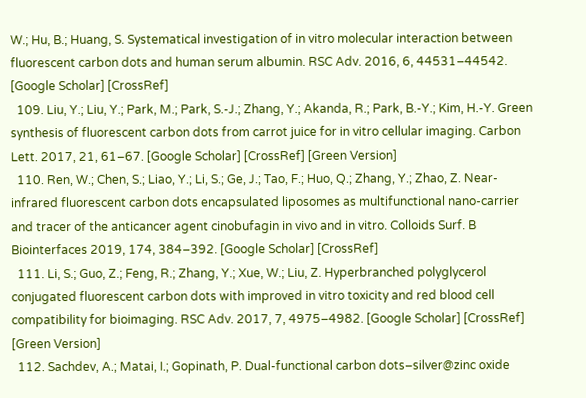W.; Hu, B.; Huang, S. Systematical investigation of in vitro molecular interaction between fluorescent carbon dots and human serum albumin. RSC Adv. 2016, 6, 44531–44542. [Google Scholar] [CrossRef]
  109. Liu, Y.; Liu, Y.; Park, M.; Park, S.-J.; Zhang, Y.; Akanda, R.; Park, B.-Y.; Kim, H.-Y. Green synthesis of fluorescent carbon dots from carrot juice for in vitro cellular imaging. Carbon Lett. 2017, 21, 61–67. [Google Scholar] [CrossRef] [Green Version]
  110. Ren, W.; Chen, S.; Liao, Y.; Li, S.; Ge, J.; Tao, F.; Huo, Q.; Zhang, Y.; Zhao, Z. Near-infrared fluorescent carbon dots encapsulated liposomes as multifunctional nano-carrier and tracer of the anticancer agent cinobufagin in vivo and in vitro. Colloids Surf. B Biointerfaces 2019, 174, 384–392. [Google Scholar] [CrossRef]
  111. Li, S.; Guo, Z.; Feng, R.; Zhang, Y.; Xue, W.; Liu, Z. Hyperbranched polyglycerol conjugated fluorescent carbon dots with improved in vitro toxicity and red blood cell compatibility for bioimaging. RSC Adv. 2017, 7, 4975–4982. [Google Scholar] [CrossRef] [Green Version]
  112. Sachdev, A.; Matai, I.; Gopinath, P. Dual-functional carbon dots–silver@zinc oxide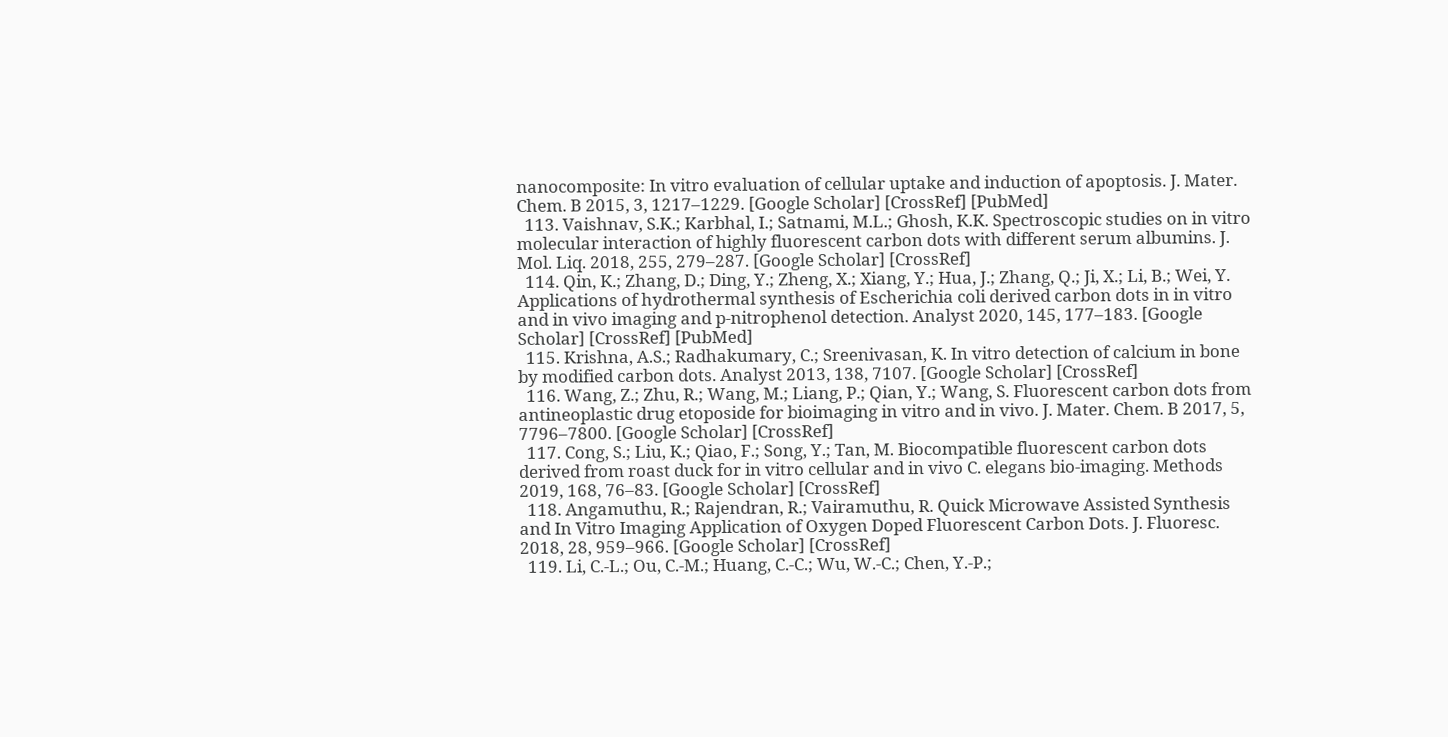nanocomposite: In vitro evaluation of cellular uptake and induction of apoptosis. J. Mater. Chem. B 2015, 3, 1217–1229. [Google Scholar] [CrossRef] [PubMed]
  113. Vaishnav, S.K.; Karbhal, I.; Satnami, M.L.; Ghosh, K.K. Spectroscopic studies on in vitro molecular interaction of highly fluorescent carbon dots with different serum albumins. J. Mol. Liq. 2018, 255, 279–287. [Google Scholar] [CrossRef]
  114. Qin, K.; Zhang, D.; Ding, Y.; Zheng, X.; Xiang, Y.; Hua, J.; Zhang, Q.; Ji, X.; Li, B.; Wei, Y. Applications of hydrothermal synthesis of Escherichia coli derived carbon dots in in vitro and in vivo imaging and p-nitrophenol detection. Analyst 2020, 145, 177–183. [Google Scholar] [CrossRef] [PubMed]
  115. Krishna, A.S.; Radhakumary, C.; Sreenivasan, K. In vitro detection of calcium in bone by modified carbon dots. Analyst 2013, 138, 7107. [Google Scholar] [CrossRef]
  116. Wang, Z.; Zhu, R.; Wang, M.; Liang, P.; Qian, Y.; Wang, S. Fluorescent carbon dots from antineoplastic drug etoposide for bioimaging in vitro and in vivo. J. Mater. Chem. B 2017, 5, 7796–7800. [Google Scholar] [CrossRef]
  117. Cong, S.; Liu, K.; Qiao, F.; Song, Y.; Tan, M. Biocompatible fluorescent carbon dots derived from roast duck for in vitro cellular and in vivo C. elegans bio-imaging. Methods 2019, 168, 76–83. [Google Scholar] [CrossRef]
  118. Angamuthu, R.; Rajendran, R.; Vairamuthu, R. Quick Microwave Assisted Synthesis and In Vitro Imaging Application of Oxygen Doped Fluorescent Carbon Dots. J. Fluoresc. 2018, 28, 959–966. [Google Scholar] [CrossRef]
  119. Li, C.-L.; Ou, C.-M.; Huang, C.-C.; Wu, W.-C.; Chen, Y.-P.;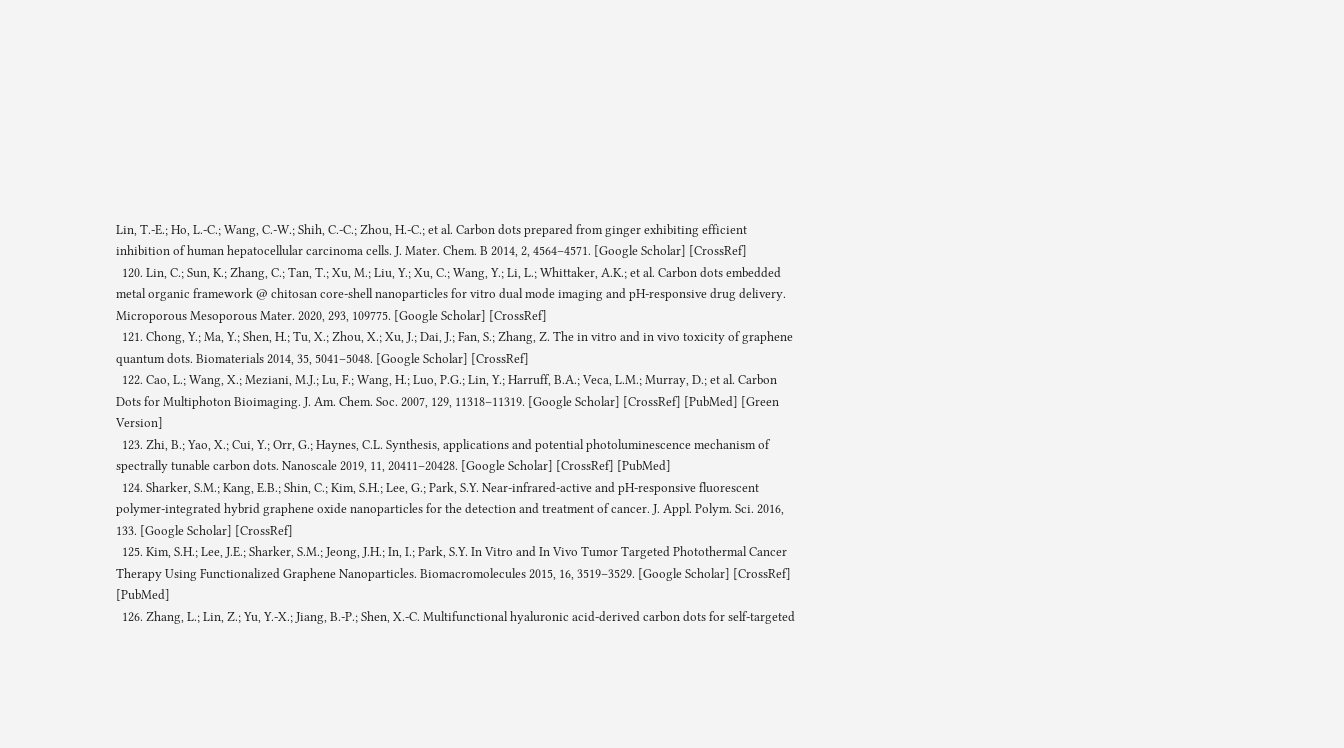Lin, T.-E.; Ho, L.-C.; Wang, C.-W.; Shih, C.-C.; Zhou, H.-C.; et al. Carbon dots prepared from ginger exhibiting efficient inhibition of human hepatocellular carcinoma cells. J. Mater. Chem. B 2014, 2, 4564–4571. [Google Scholar] [CrossRef]
  120. Lin, C.; Sun, K.; Zhang, C.; Tan, T.; Xu, M.; Liu, Y.; Xu, C.; Wang, Y.; Li, L.; Whittaker, A.K.; et al. Carbon dots embedded metal organic framework @ chitosan core-shell nanoparticles for vitro dual mode imaging and pH-responsive drug delivery. Microporous Mesoporous Mater. 2020, 293, 109775. [Google Scholar] [CrossRef]
  121. Chong, Y.; Ma, Y.; Shen, H.; Tu, X.; Zhou, X.; Xu, J.; Dai, J.; Fan, S.; Zhang, Z. The in vitro and in vivo toxicity of graphene quantum dots. Biomaterials 2014, 35, 5041–5048. [Google Scholar] [CrossRef]
  122. Cao, L.; Wang, X.; Meziani, M.J.; Lu, F.; Wang, H.; Luo, P.G.; Lin, Y.; Harruff, B.A.; Veca, L.M.; Murray, D.; et al. Carbon Dots for Multiphoton Bioimaging. J. Am. Chem. Soc. 2007, 129, 11318–11319. [Google Scholar] [CrossRef] [PubMed] [Green Version]
  123. Zhi, B.; Yao, X.; Cui, Y.; Orr, G.; Haynes, C.L. Synthesis, applications and potential photoluminescence mechanism of spectrally tunable carbon dots. Nanoscale 2019, 11, 20411–20428. [Google Scholar] [CrossRef] [PubMed]
  124. Sharker, S.M.; Kang, E.B.; Shin, C.; Kim, S.H.; Lee, G.; Park, S.Y. Near-infrared-active and pH-responsive fluorescent polymer-integrated hybrid graphene oxide nanoparticles for the detection and treatment of cancer. J. Appl. Polym. Sci. 2016, 133. [Google Scholar] [CrossRef]
  125. Kim, S.H.; Lee, J.E.; Sharker, S.M.; Jeong, J.H.; In, I.; Park, S.Y. In Vitro and In Vivo Tumor Targeted Photothermal Cancer Therapy Using Functionalized Graphene Nanoparticles. Biomacromolecules 2015, 16, 3519–3529. [Google Scholar] [CrossRef] [PubMed]
  126. Zhang, L.; Lin, Z.; Yu, Y.-X.; Jiang, B.-P.; Shen, X.-C. Multifunctional hyaluronic acid-derived carbon dots for self-targeted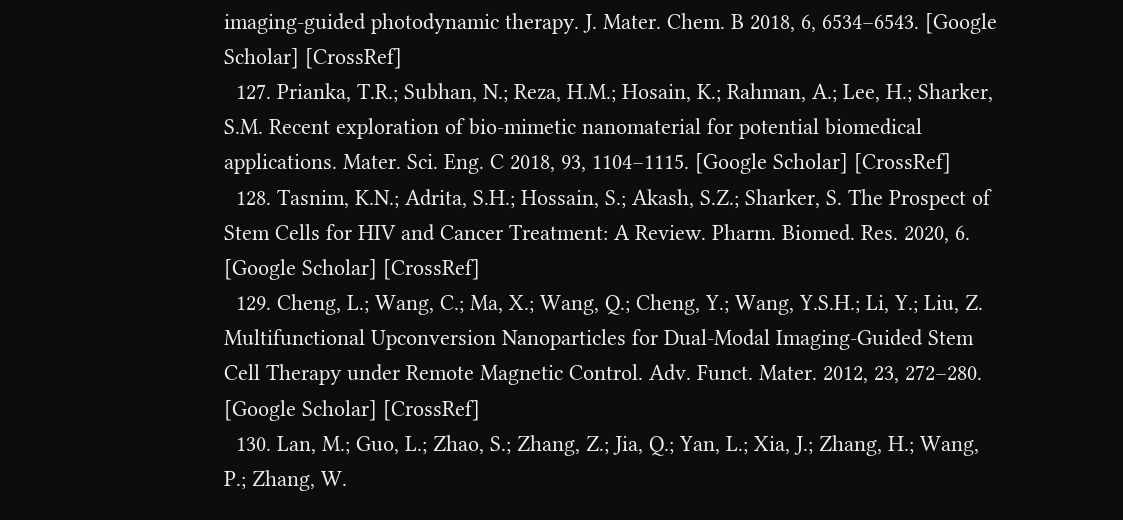imaging-guided photodynamic therapy. J. Mater. Chem. B 2018, 6, 6534–6543. [Google Scholar] [CrossRef]
  127. Prianka, T.R.; Subhan, N.; Reza, H.M.; Hosain, K.; Rahman, A.; Lee, H.; Sharker, S.M. Recent exploration of bio-mimetic nanomaterial for potential biomedical applications. Mater. Sci. Eng. C 2018, 93, 1104–1115. [Google Scholar] [CrossRef]
  128. Tasnim, K.N.; Adrita, S.H.; Hossain, S.; Akash, S.Z.; Sharker, S. The Prospect of Stem Cells for HIV and Cancer Treatment: A Review. Pharm. Biomed. Res. 2020, 6. [Google Scholar] [CrossRef]
  129. Cheng, L.; Wang, C.; Ma, X.; Wang, Q.; Cheng, Y.; Wang, Y.S.H.; Li, Y.; Liu, Z. Multifunctional Upconversion Nanoparticles for Dual-Modal Imaging-Guided Stem Cell Therapy under Remote Magnetic Control. Adv. Funct. Mater. 2012, 23, 272–280. [Google Scholar] [CrossRef]
  130. Lan, M.; Guo, L.; Zhao, S.; Zhang, Z.; Jia, Q.; Yan, L.; Xia, J.; Zhang, H.; Wang, P.; Zhang, W.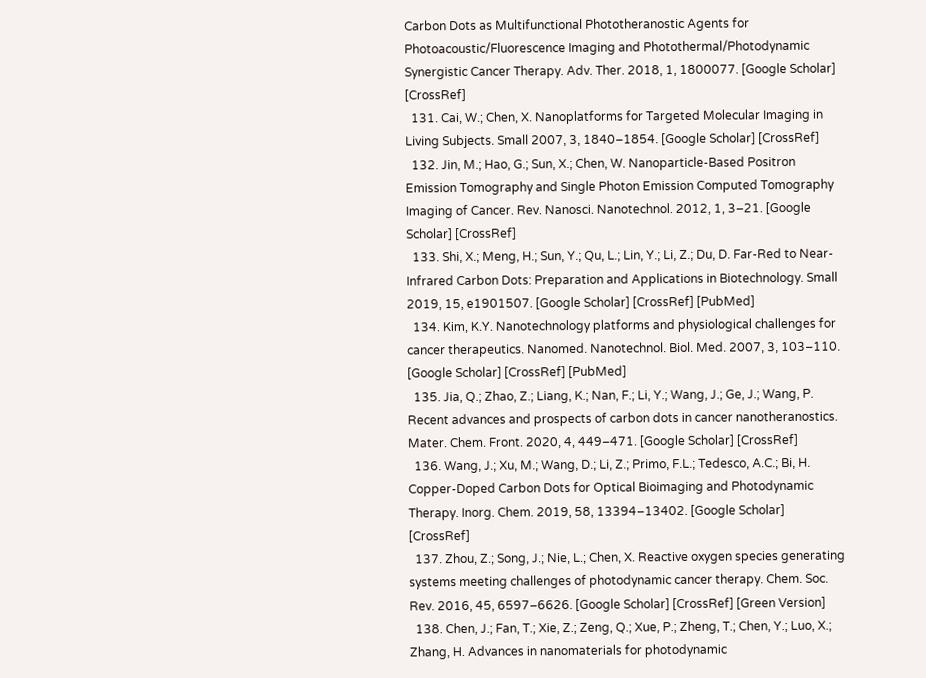Carbon Dots as Multifunctional Phototheranostic Agents for Photoacoustic/Fluorescence Imaging and Photothermal/Photodynamic Synergistic Cancer Therapy. Adv. Ther. 2018, 1, 1800077. [Google Scholar] [CrossRef]
  131. Cai, W.; Chen, X. Nanoplatforms for Targeted Molecular Imaging in Living Subjects. Small 2007, 3, 1840–1854. [Google Scholar] [CrossRef]
  132. Jin, M.; Hao, G.; Sun, X.; Chen, W. Nanoparticle-Based Positron Emission Tomography and Single Photon Emission Computed Tomography Imaging of Cancer. Rev. Nanosci. Nanotechnol. 2012, 1, 3–21. [Google Scholar] [CrossRef]
  133. Shi, X.; Meng, H.; Sun, Y.; Qu, L.; Lin, Y.; Li, Z.; Du, D. Far-Red to Near-Infrared Carbon Dots: Preparation and Applications in Biotechnology. Small 2019, 15, e1901507. [Google Scholar] [CrossRef] [PubMed]
  134. Kim, K.Y. Nanotechnology platforms and physiological challenges for cancer therapeutics. Nanomed. Nanotechnol. Biol. Med. 2007, 3, 103–110. [Google Scholar] [CrossRef] [PubMed]
  135. Jia, Q.; Zhao, Z.; Liang, K.; Nan, F.; Li, Y.; Wang, J.; Ge, J.; Wang, P. Recent advances and prospects of carbon dots in cancer nanotheranostics. Mater. Chem. Front. 2020, 4, 449–471. [Google Scholar] [CrossRef]
  136. Wang, J.; Xu, M.; Wang, D.; Li, Z.; Primo, F.L.; Tedesco, A.C.; Bi, H. Copper-Doped Carbon Dots for Optical Bioimaging and Photodynamic Therapy. Inorg. Chem. 2019, 58, 13394–13402. [Google Scholar] [CrossRef]
  137. Zhou, Z.; Song, J.; Nie, L.; Chen, X. Reactive oxygen species generating systems meeting challenges of photodynamic cancer therapy. Chem. Soc. Rev. 2016, 45, 6597–6626. [Google Scholar] [CrossRef] [Green Version]
  138. Chen, J.; Fan, T.; Xie, Z.; Zeng, Q.; Xue, P.; Zheng, T.; Chen, Y.; Luo, X.; Zhang, H. Advances in nanomaterials for photodynamic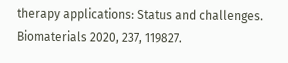therapy applications: Status and challenges. Biomaterials 2020, 237, 119827.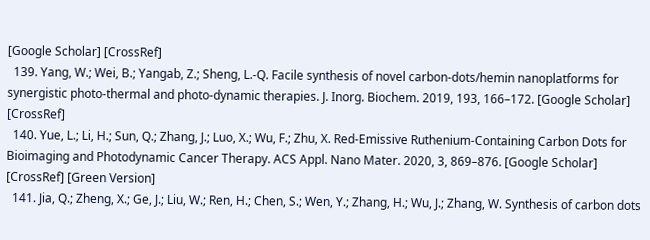[Google Scholar] [CrossRef]
  139. Yang, W.; Wei, B.; Yangab, Z.; Sheng, L.-Q. Facile synthesis of novel carbon-dots/hemin nanoplatforms for synergistic photo-thermal and photo-dynamic therapies. J. Inorg. Biochem. 2019, 193, 166–172. [Google Scholar] [CrossRef]
  140. Yue, L.; Li, H.; Sun, Q.; Zhang, J.; Luo, X.; Wu, F.; Zhu, X. Red-Emissive Ruthenium-Containing Carbon Dots for Bioimaging and Photodynamic Cancer Therapy. ACS Appl. Nano Mater. 2020, 3, 869–876. [Google Scholar] [CrossRef] [Green Version]
  141. Jia, Q.; Zheng, X.; Ge, J.; Liu, W.; Ren, H.; Chen, S.; Wen, Y.; Zhang, H.; Wu, J.; Zhang, W. Synthesis of carbon dots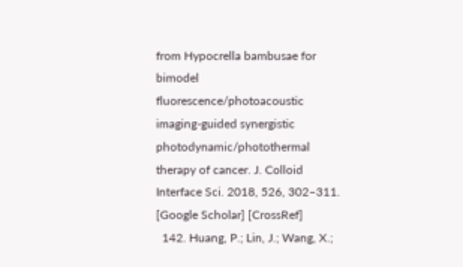from Hypocrella bambusae for bimodel fluorescence/photoacoustic imaging-guided synergistic photodynamic/photothermal therapy of cancer. J. Colloid Interface Sci. 2018, 526, 302–311. [Google Scholar] [CrossRef]
  142. Huang, P.; Lin, J.; Wang, X.;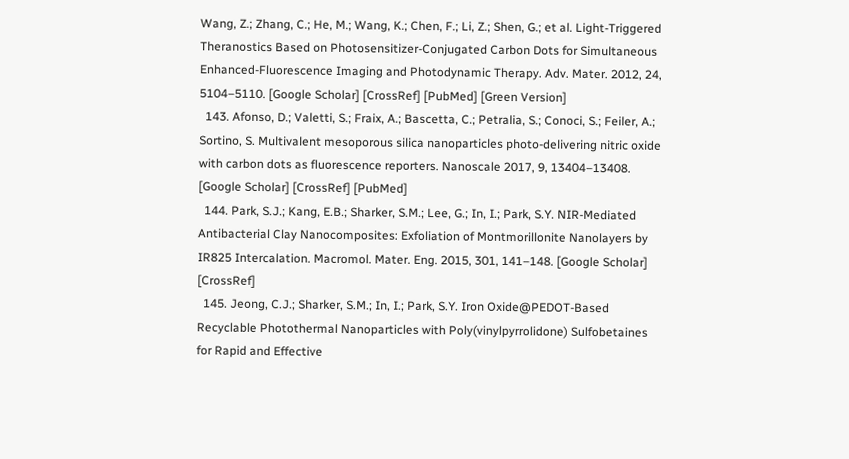Wang, Z.; Zhang, C.; He, M.; Wang, K.; Chen, F.; Li, Z.; Shen, G.; et al. Light-Triggered Theranostics Based on Photosensitizer-Conjugated Carbon Dots for Simultaneous Enhanced-Fluorescence Imaging and Photodynamic Therapy. Adv. Mater. 2012, 24, 5104–5110. [Google Scholar] [CrossRef] [PubMed] [Green Version]
  143. Afonso, D.; Valetti, S.; Fraix, A.; Bascetta, C.; Petralia, S.; Conoci, S.; Feiler, A.; Sortino, S. Multivalent mesoporous silica nanoparticles photo-delivering nitric oxide with carbon dots as fluorescence reporters. Nanoscale 2017, 9, 13404–13408. [Google Scholar] [CrossRef] [PubMed]
  144. Park, S.J.; Kang, E.B.; Sharker, S.M.; Lee, G.; In, I.; Park, S.Y. NIR-Mediated Antibacterial Clay Nanocomposites: Exfoliation of Montmorillonite Nanolayers by IR825 Intercalation. Macromol. Mater. Eng. 2015, 301, 141–148. [Google Scholar] [CrossRef]
  145. Jeong, C.J.; Sharker, S.M.; In, I.; Park, S.Y. Iron Oxide@PEDOT-Based Recyclable Photothermal Nanoparticles with Poly(vinylpyrrolidone) Sulfobetaines for Rapid and Effective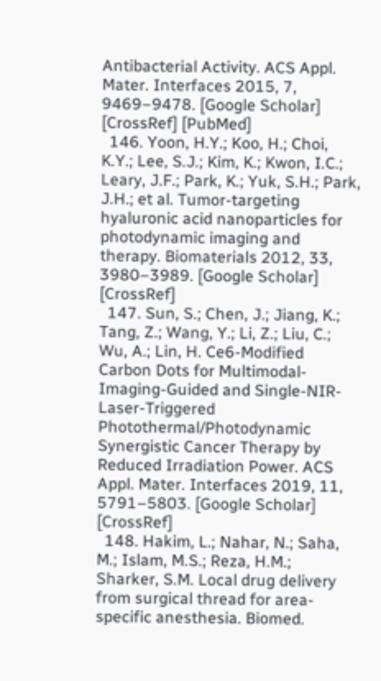Antibacterial Activity. ACS Appl. Mater. Interfaces 2015, 7, 9469–9478. [Google Scholar] [CrossRef] [PubMed]
  146. Yoon, H.Y.; Koo, H.; Choi, K.Y.; Lee, S.J.; Kim, K.; Kwon, I.C.; Leary, J.F.; Park, K.; Yuk, S.H.; Park, J.H.; et al. Tumor-targeting hyaluronic acid nanoparticles for photodynamic imaging and therapy. Biomaterials 2012, 33, 3980–3989. [Google Scholar] [CrossRef]
  147. Sun, S.; Chen, J.; Jiang, K.; Tang, Z.; Wang, Y.; Li, Z.; Liu, C.; Wu, A.; Lin, H. Ce6-Modified Carbon Dots for Multimodal-Imaging-Guided and Single-NIR-Laser-Triggered Photothermal/Photodynamic Synergistic Cancer Therapy by Reduced Irradiation Power. ACS Appl. Mater. Interfaces 2019, 11, 5791–5803. [Google Scholar] [CrossRef]
  148. Hakim, L.; Nahar, N.; Saha, M.; Islam, M.S.; Reza, H.M.; Sharker, S.M. Local drug delivery from surgical thread for area-specific anesthesia. Biomed.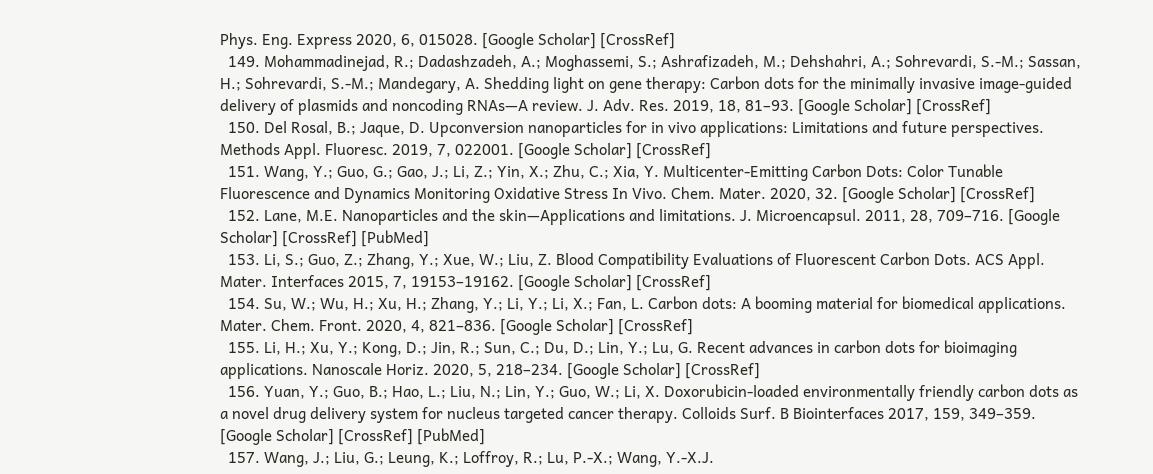Phys. Eng. Express 2020, 6, 015028. [Google Scholar] [CrossRef]
  149. Mohammadinejad, R.; Dadashzadeh, A.; Moghassemi, S.; Ashrafizadeh, M.; Dehshahri, A.; Sohrevardi, S.-M.; Sassan, H.; Sohrevardi, S.-M.; Mandegary, A. Shedding light on gene therapy: Carbon dots for the minimally invasive image-guided delivery of plasmids and noncoding RNAs—A review. J. Adv. Res. 2019, 18, 81–93. [Google Scholar] [CrossRef]
  150. Del Rosal, B.; Jaque, D. Upconversion nanoparticles for in vivo applications: Limitations and future perspectives. Methods Appl. Fluoresc. 2019, 7, 022001. [Google Scholar] [CrossRef]
  151. Wang, Y.; Guo, G.; Gao, J.; Li, Z.; Yin, X.; Zhu, C.; Xia, Y. Multicenter-Emitting Carbon Dots: Color Tunable Fluorescence and Dynamics Monitoring Oxidative Stress In Vivo. Chem. Mater. 2020, 32. [Google Scholar] [CrossRef]
  152. Lane, M.E. Nanoparticles and the skin—Applications and limitations. J. Microencapsul. 2011, 28, 709–716. [Google Scholar] [CrossRef] [PubMed]
  153. Li, S.; Guo, Z.; Zhang, Y.; Xue, W.; Liu, Z. Blood Compatibility Evaluations of Fluorescent Carbon Dots. ACS Appl. Mater. Interfaces 2015, 7, 19153–19162. [Google Scholar] [CrossRef]
  154. Su, W.; Wu, H.; Xu, H.; Zhang, Y.; Li, Y.; Li, X.; Fan, L. Carbon dots: A booming material for biomedical applications. Mater. Chem. Front. 2020, 4, 821–836. [Google Scholar] [CrossRef]
  155. Li, H.; Xu, Y.; Kong, D.; Jin, R.; Sun, C.; Du, D.; Lin, Y.; Lu, G. Recent advances in carbon dots for bioimaging applications. Nanoscale Horiz. 2020, 5, 218–234. [Google Scholar] [CrossRef]
  156. Yuan, Y.; Guo, B.; Hao, L.; Liu, N.; Lin, Y.; Guo, W.; Li, X. Doxorubicin-loaded environmentally friendly carbon dots as a novel drug delivery system for nucleus targeted cancer therapy. Colloids Surf. B Biointerfaces 2017, 159, 349–359. [Google Scholar] [CrossRef] [PubMed]
  157. Wang, J.; Liu, G.; Leung, K.; Loffroy, R.; Lu, P.-X.; Wang, Y.-X.J.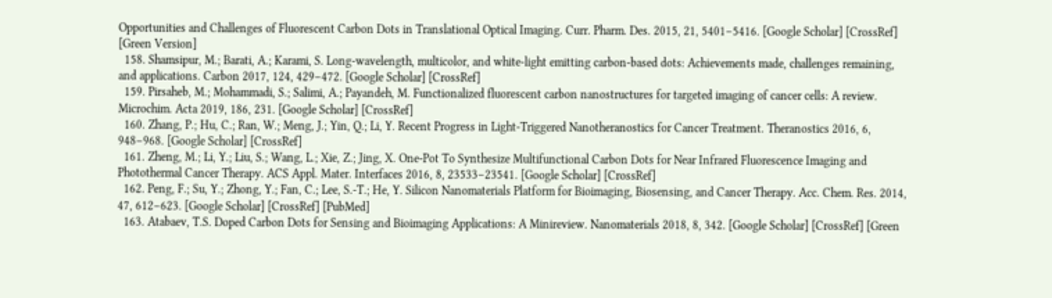Opportunities and Challenges of Fluorescent Carbon Dots in Translational Optical Imaging. Curr. Pharm. Des. 2015, 21, 5401–5416. [Google Scholar] [CrossRef] [Green Version]
  158. Shamsipur, M.; Barati, A.; Karami, S. Long-wavelength, multicolor, and white-light emitting carbon-based dots: Achievements made, challenges remaining, and applications. Carbon 2017, 124, 429–472. [Google Scholar] [CrossRef]
  159. Pirsaheb, M.; Mohammadi, S.; Salimi, A.; Payandeh, M. Functionalized fluorescent carbon nanostructures for targeted imaging of cancer cells: A review. Microchim. Acta 2019, 186, 231. [Google Scholar] [CrossRef]
  160. Zhang, P.; Hu, C.; Ran, W.; Meng, J.; Yin, Q.; Li, Y. Recent Progress in Light-Triggered Nanotheranostics for Cancer Treatment. Theranostics 2016, 6, 948–968. [Google Scholar] [CrossRef]
  161. Zheng, M.; Li, Y.; Liu, S.; Wang, L.; Xie, Z.; Jing, X. One-Pot To Synthesize Multifunctional Carbon Dots for Near Infrared Fluorescence Imaging and Photothermal Cancer Therapy. ACS Appl. Mater. Interfaces 2016, 8, 23533–23541. [Google Scholar] [CrossRef]
  162. Peng, F.; Su, Y.; Zhong, Y.; Fan, C.; Lee, S.-T.; He, Y. Silicon Nanomaterials Platform for Bioimaging, Biosensing, and Cancer Therapy. Acc. Chem. Res. 2014, 47, 612–623. [Google Scholar] [CrossRef] [PubMed]
  163. Atabaev, T.S. Doped Carbon Dots for Sensing and Bioimaging Applications: A Minireview. Nanomaterials 2018, 8, 342. [Google Scholar] [CrossRef] [Green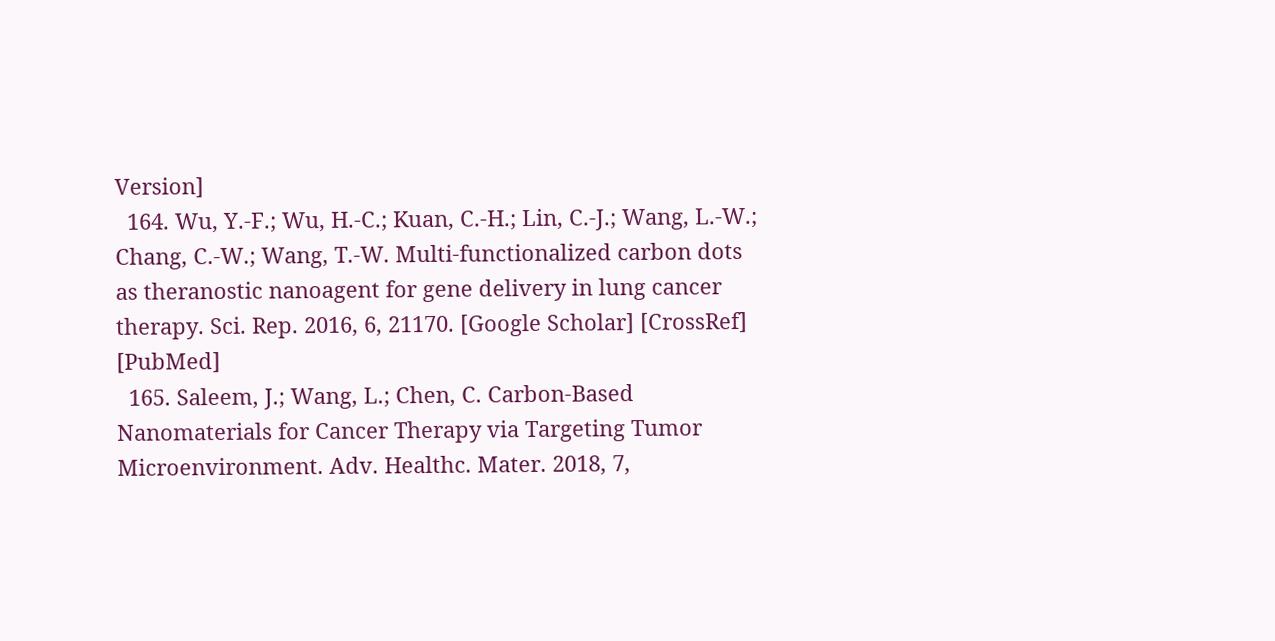Version]
  164. Wu, Y.-F.; Wu, H.-C.; Kuan, C.-H.; Lin, C.-J.; Wang, L.-W.; Chang, C.-W.; Wang, T.-W. Multi-functionalized carbon dots as theranostic nanoagent for gene delivery in lung cancer therapy. Sci. Rep. 2016, 6, 21170. [Google Scholar] [CrossRef] [PubMed]
  165. Saleem, J.; Wang, L.; Chen, C. Carbon-Based Nanomaterials for Cancer Therapy via Targeting Tumor Microenvironment. Adv. Healthc. Mater. 2018, 7,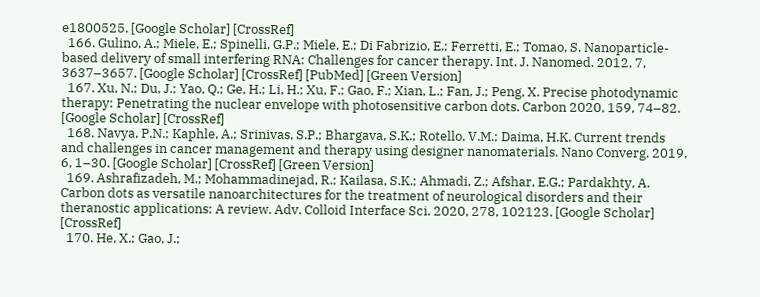e1800525. [Google Scholar] [CrossRef]
  166. Gulino, A.; Miele, E.; Spinelli, G.P.; Miele, E.; Di Fabrizio, E.; Ferretti, E.; Tomao, S. Nanoparticle-based delivery of small interfering RNA: Challenges for cancer therapy. Int. J. Nanomed. 2012, 7, 3637–3657. [Google Scholar] [CrossRef] [PubMed] [Green Version]
  167. Xu, N.; Du, J.; Yao, Q.; Ge, H.; Li, H.; Xu, F.; Gao, F.; Xian, L.; Fan, J.; Peng, X. Precise photodynamic therapy: Penetrating the nuclear envelope with photosensitive carbon dots. Carbon 2020, 159, 74–82. [Google Scholar] [CrossRef]
  168. Navya, P.N.; Kaphle, A.; Srinivas, S.P.; Bhargava, S.K.; Rotello, V.M.; Daima, H.K. Current trends and challenges in cancer management and therapy using designer nanomaterials. Nano Converg. 2019, 6, 1–30. [Google Scholar] [CrossRef] [Green Version]
  169. Ashrafizadeh, M.; Mohammadinejad, R.; Kailasa, S.K.; Ahmadi, Z.; Afshar, E.G.; Pardakhty, A. Carbon dots as versatile nanoarchitectures for the treatment of neurological disorders and their theranostic applications: A review. Adv. Colloid Interface Sci. 2020, 278, 102123. [Google Scholar] [CrossRef]
  170. He, X.; Gao, J.;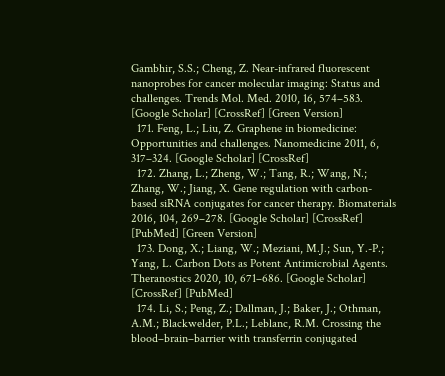Gambhir, S.S.; Cheng, Z. Near-infrared fluorescent nanoprobes for cancer molecular imaging: Status and challenges. Trends Mol. Med. 2010, 16, 574–583. [Google Scholar] [CrossRef] [Green Version]
  171. Feng, L.; Liu, Z. Graphene in biomedicine: Opportunities and challenges. Nanomedicine 2011, 6, 317–324. [Google Scholar] [CrossRef]
  172. Zhang, L.; Zheng, W.; Tang, R.; Wang, N.; Zhang, W.; Jiang, X. Gene regulation with carbon-based siRNA conjugates for cancer therapy. Biomaterials 2016, 104, 269–278. [Google Scholar] [CrossRef] [PubMed] [Green Version]
  173. Dong, X.; Liang, W.; Meziani, M.J.; Sun, Y.-P.; Yang, L. Carbon Dots as Potent Antimicrobial Agents. Theranostics 2020, 10, 671–686. [Google Scholar] [CrossRef] [PubMed]
  174. Li, S.; Peng, Z.; Dallman, J.; Baker, J.; Othman, A.M.; Blackwelder, P.L.; Leblanc, R.M. Crossing the blood–brain–barrier with transferrin conjugated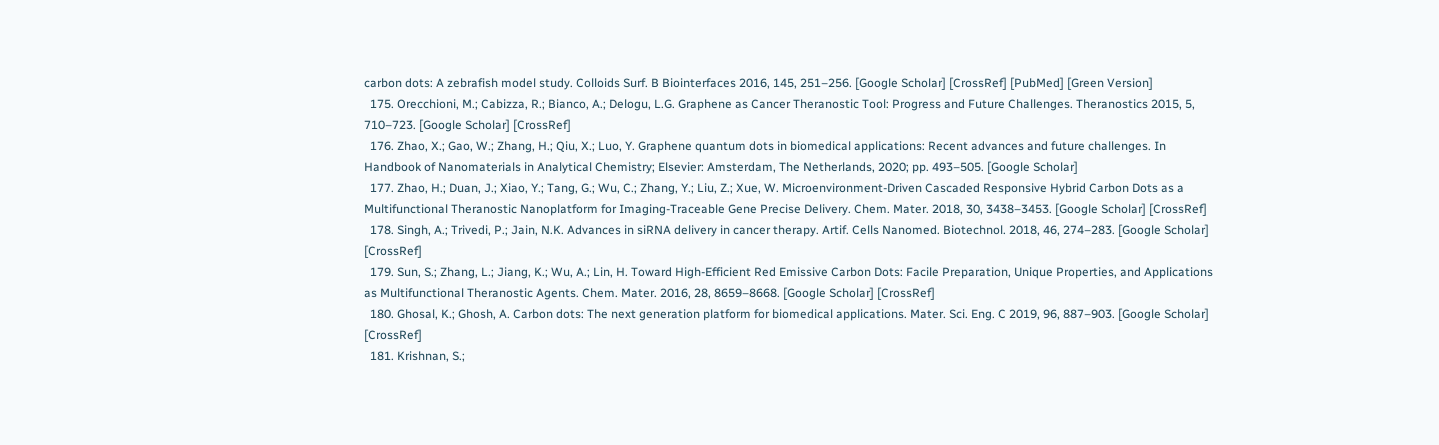carbon dots: A zebrafish model study. Colloids Surf. B Biointerfaces 2016, 145, 251–256. [Google Scholar] [CrossRef] [PubMed] [Green Version]
  175. Orecchioni, M.; Cabizza, R.; Bianco, A.; Delogu, L.G. Graphene as Cancer Theranostic Tool: Progress and Future Challenges. Theranostics 2015, 5, 710–723. [Google Scholar] [CrossRef]
  176. Zhao, X.; Gao, W.; Zhang, H.; Qiu, X.; Luo, Y. Graphene quantum dots in biomedical applications: Recent advances and future challenges. In Handbook of Nanomaterials in Analytical Chemistry; Elsevier: Amsterdam, The Netherlands, 2020; pp. 493–505. [Google Scholar]
  177. Zhao, H.; Duan, J.; Xiao, Y.; Tang, G.; Wu, C.; Zhang, Y.; Liu, Z.; Xue, W. Microenvironment-Driven Cascaded Responsive Hybrid Carbon Dots as a Multifunctional Theranostic Nanoplatform for Imaging-Traceable Gene Precise Delivery. Chem. Mater. 2018, 30, 3438–3453. [Google Scholar] [CrossRef]
  178. Singh, A.; Trivedi, P.; Jain, N.K. Advances in siRNA delivery in cancer therapy. Artif. Cells Nanomed. Biotechnol. 2018, 46, 274–283. [Google Scholar] [CrossRef]
  179. Sun, S.; Zhang, L.; Jiang, K.; Wu, A.; Lin, H. Toward High-Efficient Red Emissive Carbon Dots: Facile Preparation, Unique Properties, and Applications as Multifunctional Theranostic Agents. Chem. Mater. 2016, 28, 8659–8668. [Google Scholar] [CrossRef]
  180. Ghosal, K.; Ghosh, A. Carbon dots: The next generation platform for biomedical applications. Mater. Sci. Eng. C 2019, 96, 887–903. [Google Scholar] [CrossRef]
  181. Krishnan, S.;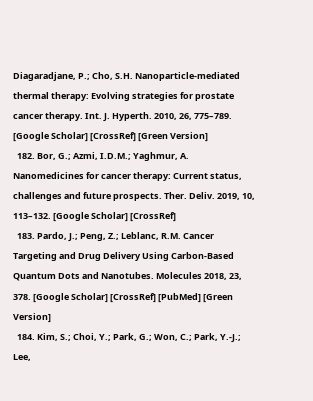Diagaradjane, P.; Cho, S.H. Nanoparticle-mediated thermal therapy: Evolving strategies for prostate cancer therapy. Int. J. Hyperth. 2010, 26, 775–789. [Google Scholar] [CrossRef] [Green Version]
  182. Bor, G.; Azmi, I.D.M.; Yaghmur, A. Nanomedicines for cancer therapy: Current status, challenges and future prospects. Ther. Deliv. 2019, 10, 113–132. [Google Scholar] [CrossRef]
  183. Pardo, J.; Peng, Z.; Leblanc, R.M. Cancer Targeting and Drug Delivery Using Carbon-Based Quantum Dots and Nanotubes. Molecules 2018, 23, 378. [Google Scholar] [CrossRef] [PubMed] [Green Version]
  184. Kim, S.; Choi, Y.; Park, G.; Won, C.; Park, Y.-J.; Lee,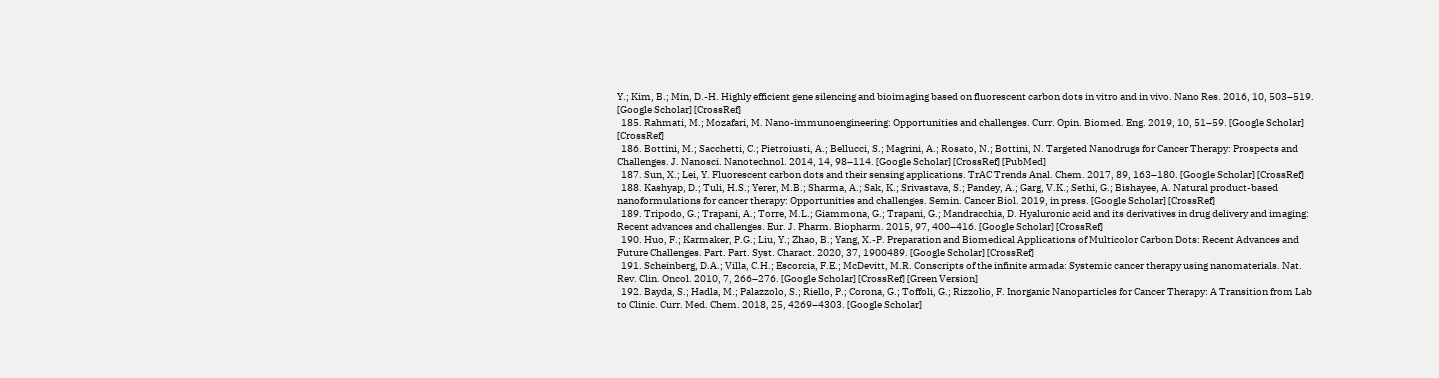Y.; Kim, B.; Min, D.-H. Highly efficient gene silencing and bioimaging based on fluorescent carbon dots in vitro and in vivo. Nano Res. 2016, 10, 503–519. [Google Scholar] [CrossRef]
  185. Rahmati, M.; Mozafari, M. Nano-immunoengineering: Opportunities and challenges. Curr. Opin. Biomed. Eng. 2019, 10, 51–59. [Google Scholar] [CrossRef]
  186. Bottini, M.; Sacchetti, C.; Pietroiusti, A.; Bellucci, S.; Magrini, A.; Rosato, N.; Bottini, N. Targeted Nanodrugs for Cancer Therapy: Prospects and Challenges. J. Nanosci. Nanotechnol. 2014, 14, 98–114. [Google Scholar] [CrossRef] [PubMed]
  187. Sun, X.; Lei, Y. Fluorescent carbon dots and their sensing applications. TrAC Trends Anal. Chem. 2017, 89, 163–180. [Google Scholar] [CrossRef]
  188. Kashyap, D.; Tuli, H.S.; Yerer, M.B.; Sharma, A.; Sak, K.; Srivastava, S.; Pandey, A.; Garg, V.K.; Sethi, G.; Bishayee, A. Natural product-based nanoformulations for cancer therapy: Opportunities and challenges. Semin. Cancer Biol. 2019, in press. [Google Scholar] [CrossRef]
  189. Tripodo, G.; Trapani, A.; Torre, M.L.; Giammona, G.; Trapani, G.; Mandracchia, D. Hyaluronic acid and its derivatives in drug delivery and imaging: Recent advances and challenges. Eur. J. Pharm. Biopharm. 2015, 97, 400–416. [Google Scholar] [CrossRef]
  190. Huo, F.; Karmaker, P.G.; Liu, Y.; Zhao, B.; Yang, X.-P. Preparation and Biomedical Applications of Multicolor Carbon Dots: Recent Advances and Future Challenges. Part. Part. Syst. Charact. 2020, 37, 1900489. [Google Scholar] [CrossRef]
  191. Scheinberg, D.A.; Villa, C.H.; Escorcia, F.E.; McDevitt, M.R. Conscripts of the infinite armada: Systemic cancer therapy using nanomaterials. Nat. Rev. Clin. Oncol. 2010, 7, 266–276. [Google Scholar] [CrossRef] [Green Version]
  192. Bayda, S.; Hadla, M.; Palazzolo, S.; Riello, P.; Corona, G.; Toffoli, G.; Rizzolio, F. Inorganic Nanoparticles for Cancer Therapy: A Transition from Lab to Clinic. Curr. Med. Chem. 2018, 25, 4269–4303. [Google Scholar]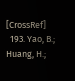[CrossRef]
  193. Yao, B.; Huang, H.;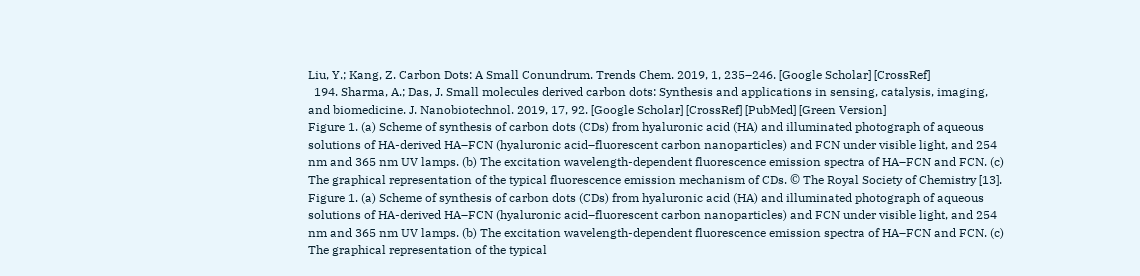Liu, Y.; Kang, Z. Carbon Dots: A Small Conundrum. Trends Chem. 2019, 1, 235–246. [Google Scholar] [CrossRef]
  194. Sharma, A.; Das, J. Small molecules derived carbon dots: Synthesis and applications in sensing, catalysis, imaging, and biomedicine. J. Nanobiotechnol. 2019, 17, 92. [Google Scholar] [CrossRef] [PubMed] [Green Version]
Figure 1. (a) Scheme of synthesis of carbon dots (CDs) from hyaluronic acid (HA) and illuminated photograph of aqueous solutions of HA-derived HA–FCN (hyaluronic acid–fluorescent carbon nanoparticles) and FCN under visible light, and 254 nm and 365 nm UV lamps. (b) The excitation wavelength-dependent fluorescence emission spectra of HA–FCN and FCN. (c) The graphical representation of the typical fluorescence emission mechanism of CDs. © The Royal Society of Chemistry [13].
Figure 1. (a) Scheme of synthesis of carbon dots (CDs) from hyaluronic acid (HA) and illuminated photograph of aqueous solutions of HA-derived HA–FCN (hyaluronic acid–fluorescent carbon nanoparticles) and FCN under visible light, and 254 nm and 365 nm UV lamps. (b) The excitation wavelength-dependent fluorescence emission spectra of HA–FCN and FCN. (c) The graphical representation of the typical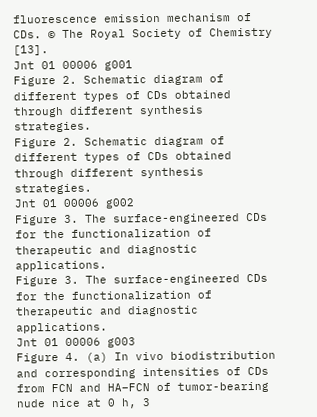fluorescence emission mechanism of CDs. © The Royal Society of Chemistry [13].
Jnt 01 00006 g001
Figure 2. Schematic diagram of different types of CDs obtained through different synthesis strategies.
Figure 2. Schematic diagram of different types of CDs obtained through different synthesis strategies.
Jnt 01 00006 g002
Figure 3. The surface-engineered CDs for the functionalization of therapeutic and diagnostic applications.
Figure 3. The surface-engineered CDs for the functionalization of therapeutic and diagnostic applications.
Jnt 01 00006 g003
Figure 4. (a) In vivo biodistribution and corresponding intensities of CDs from FCN and HA–FCN of tumor-bearing nude nice at 0 h, 3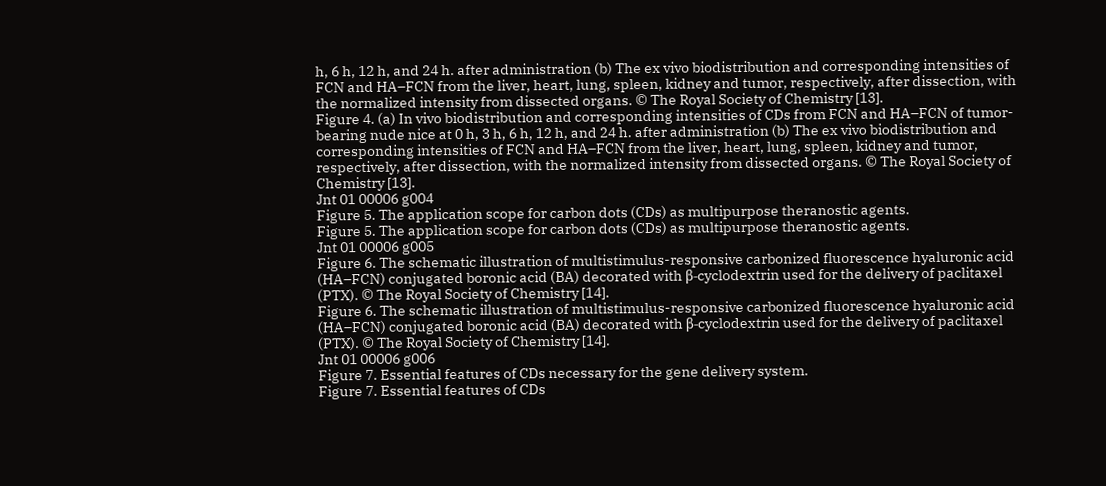h, 6 h, 12 h, and 24 h. after administration (b) The ex vivo biodistribution and corresponding intensities of FCN and HA–FCN from the liver, heart, lung, spleen, kidney and tumor, respectively, after dissection, with the normalized intensity from dissected organs. © The Royal Society of Chemistry [13].
Figure 4. (a) In vivo biodistribution and corresponding intensities of CDs from FCN and HA–FCN of tumor-bearing nude nice at 0 h, 3 h, 6 h, 12 h, and 24 h. after administration (b) The ex vivo biodistribution and corresponding intensities of FCN and HA–FCN from the liver, heart, lung, spleen, kidney and tumor, respectively, after dissection, with the normalized intensity from dissected organs. © The Royal Society of Chemistry [13].
Jnt 01 00006 g004
Figure 5. The application scope for carbon dots (CDs) as multipurpose theranostic agents.
Figure 5. The application scope for carbon dots (CDs) as multipurpose theranostic agents.
Jnt 01 00006 g005
Figure 6. The schematic illustration of multistimulus-responsive carbonized fluorescence hyaluronic acid (HA–FCN) conjugated boronic acid (BA) decorated with β-cyclodextrin used for the delivery of paclitaxel (PTX). © The Royal Society of Chemistry [14].
Figure 6. The schematic illustration of multistimulus-responsive carbonized fluorescence hyaluronic acid (HA–FCN) conjugated boronic acid (BA) decorated with β-cyclodextrin used for the delivery of paclitaxel (PTX). © The Royal Society of Chemistry [14].
Jnt 01 00006 g006
Figure 7. Essential features of CDs necessary for the gene delivery system.
Figure 7. Essential features of CDs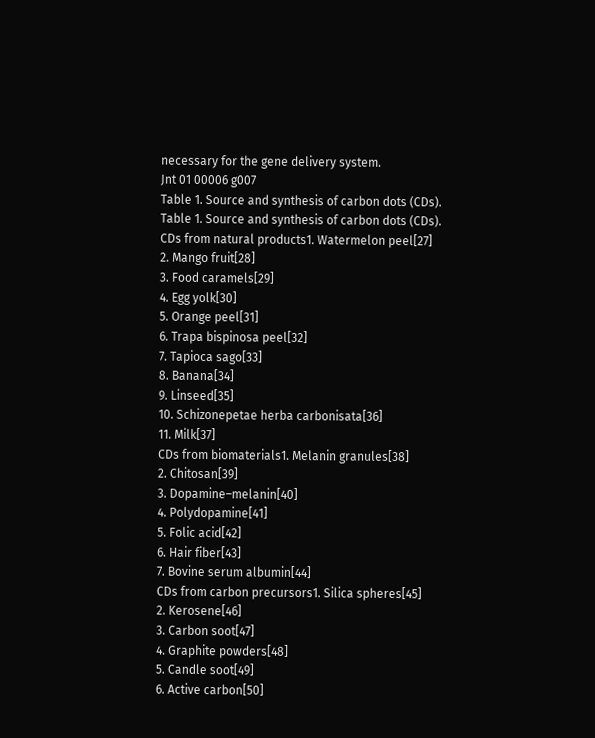necessary for the gene delivery system.
Jnt 01 00006 g007
Table 1. Source and synthesis of carbon dots (CDs).
Table 1. Source and synthesis of carbon dots (CDs).
CDs from natural products1. Watermelon peel[27]
2. Mango fruit[28]
3. Food caramels[29]
4. Egg yolk[30]
5. Orange peel[31]
6. Trapa bispinosa peel[32]
7. Tapioca sago[33]
8. Banana[34]
9. Linseed[35]
10. Schizonepetae herba carbonisata[36]
11. Milk[37]
CDs from biomaterials1. Melanin granules[38]
2. Chitosan[39]
3. Dopamine–melanin[40]
4. Polydopamine[41]
5. Folic acid[42]
6. Hair fiber[43]
7. Bovine serum albumin[44]
CDs from carbon precursors1. Silica spheres[45]
2. Kerosene[46]
3. Carbon soot[47]
4. Graphite powders[48]
5. Candle soot[49]
6. Active carbon[50]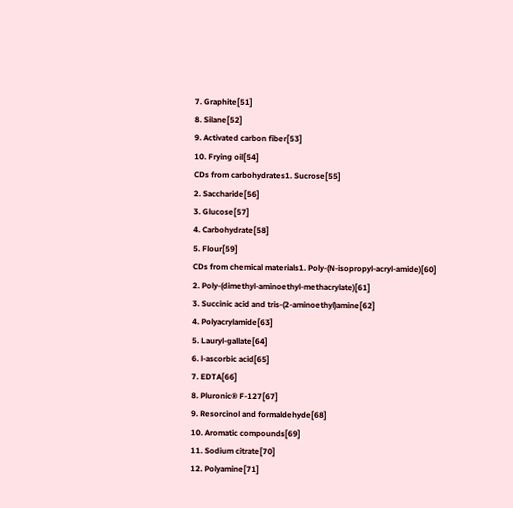7. Graphite[51]
8. Silane[52]
9. Activated carbon fiber[53]
10. Frying oil[54]
CDs from carbohydrates1. Sucrose[55]
2. Saccharide[56]
3. Glucose[57]
4. Carbohydrate[58]
5. Flour[59]
CDs from chemical materials1. Poly-(N-isopropyl-acryl-amide)[60]
2. Poly-(dimethyl-aminoethyl-methacrylate)[61]
3. Succinic acid and tris-(2-aminoethyl)amine[62]
4. Polyacrylamide[63]
5. Lauryl-gallate[64]
6. l-ascorbic acid[65]
7. EDTA[66]
8. Pluronic® F-127[67]
9. Resorcinol and formaldehyde[68]
10. Aromatic compounds[69]
11. Sodium citrate[70]
12. Polyamine[71]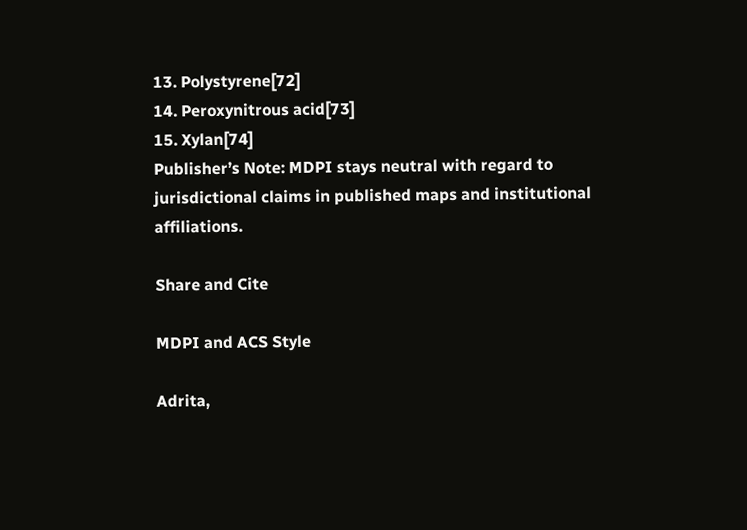13. Polystyrene[72]
14. Peroxynitrous acid[73]
15. Xylan[74]
Publisher’s Note: MDPI stays neutral with regard to jurisdictional claims in published maps and institutional affiliations.

Share and Cite

MDPI and ACS Style

Adrita,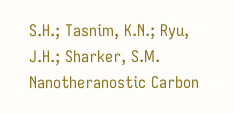S.H.; Tasnim, K.N.; Ryu, J.H.; Sharker, S.M. Nanotheranostic Carbon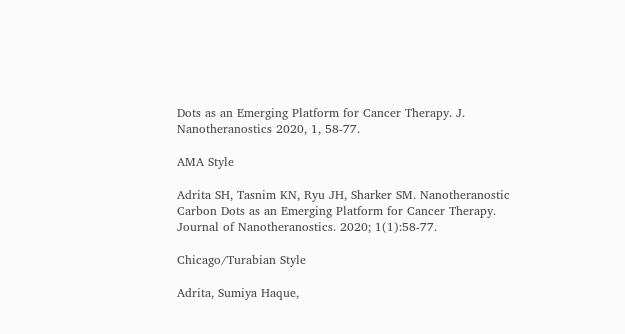Dots as an Emerging Platform for Cancer Therapy. J. Nanotheranostics 2020, 1, 58-77.

AMA Style

Adrita SH, Tasnim KN, Ryu JH, Sharker SM. Nanotheranostic Carbon Dots as an Emerging Platform for Cancer Therapy. Journal of Nanotheranostics. 2020; 1(1):58-77.

Chicago/Turabian Style

Adrita, Sumiya Haque,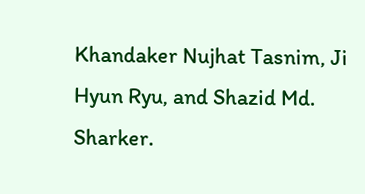Khandaker Nujhat Tasnim, Ji Hyun Ryu, and Shazid Md. Sharker.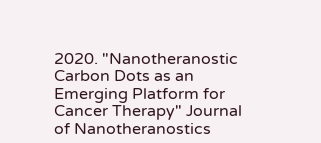2020. "Nanotheranostic Carbon Dots as an Emerging Platform for Cancer Therapy" Journal of Nanotheranostics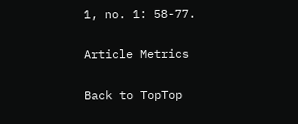1, no. 1: 58-77.

Article Metrics

Back to TopTop